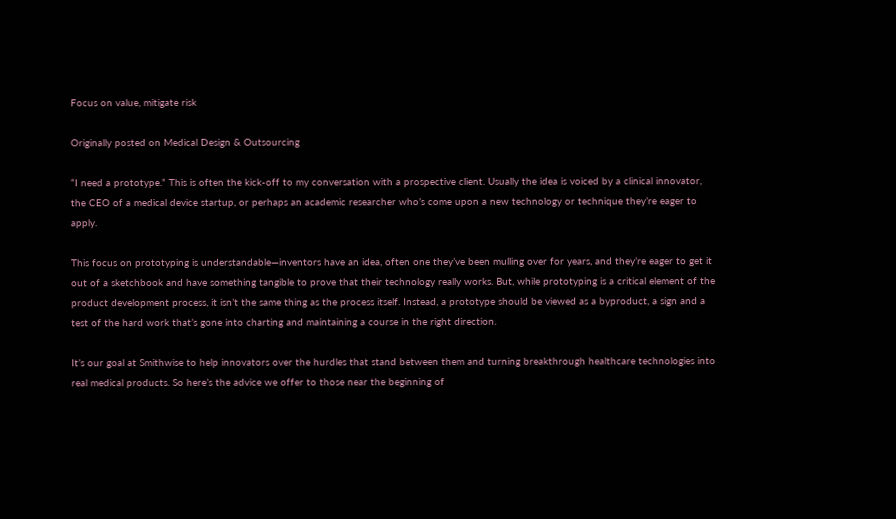Focus on value, mitigate risk

Originally posted on Medical Design & Outsourcing

“I need a prototype.” This is often the kick-off to my conversation with a prospective client. Usually the idea is voiced by a clinical innovator, the CEO of a medical device startup, or perhaps an academic researcher who’s come upon a new technology or technique they’re eager to apply.

This focus on prototyping is understandable—inventors have an idea, often one they’ve been mulling over for years, and they’re eager to get it out of a sketchbook and have something tangible to prove that their technology really works. But, while prototyping is a critical element of the product development process, it isn’t the same thing as the process itself. Instead, a prototype should be viewed as a byproduct, a sign and a test of the hard work that’s gone into charting and maintaining a course in the right direction.

It’s our goal at Smithwise to help innovators over the hurdles that stand between them and turning breakthrough healthcare technologies into real medical products. So here’s the advice we offer to those near the beginning of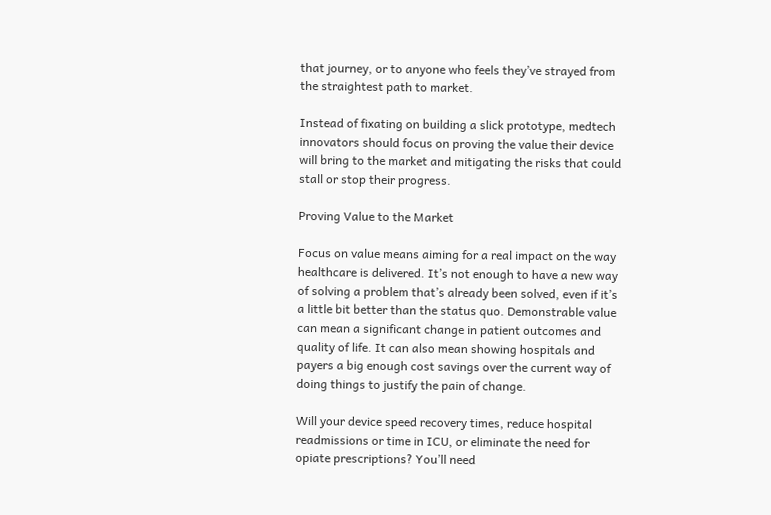that journey, or to anyone who feels they’ve strayed from the straightest path to market.

Instead of fixating on building a slick prototype, medtech innovators should focus on proving the value their device will bring to the market and mitigating the risks that could stall or stop their progress.

Proving Value to the Market

Focus on value means aiming for a real impact on the way healthcare is delivered. It’s not enough to have a new way of solving a problem that’s already been solved, even if it’s a little bit better than the status quo. Demonstrable value can mean a significant change in patient outcomes and quality of life. It can also mean showing hospitals and payers a big enough cost savings over the current way of doing things to justify the pain of change.

Will your device speed recovery times, reduce hospital readmissions or time in ICU, or eliminate the need for opiate prescriptions? You’ll need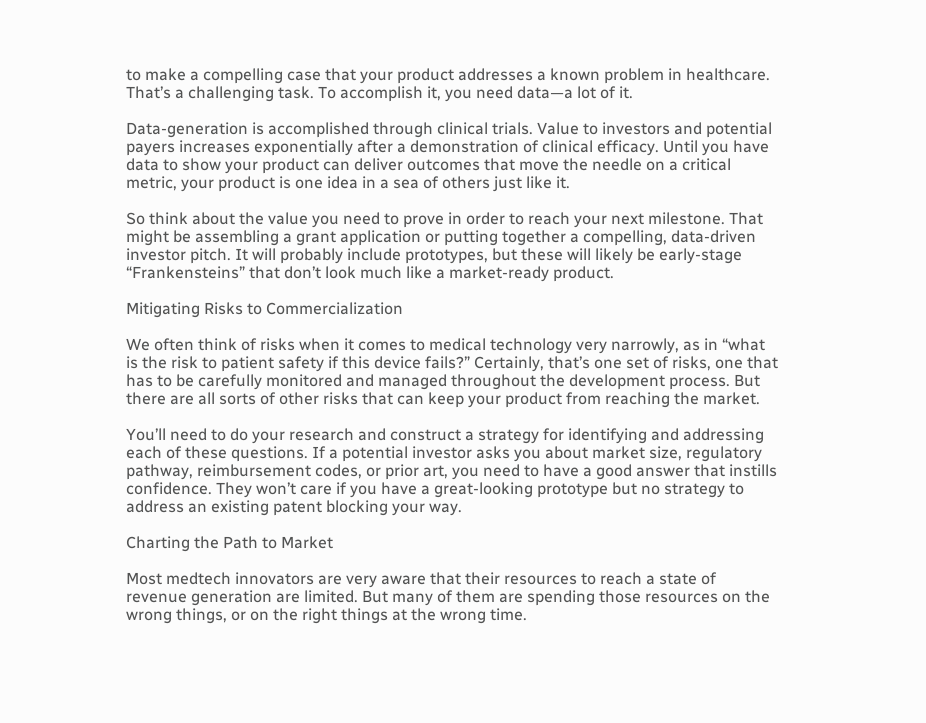to make a compelling case that your product addresses a known problem in healthcare. That’s a challenging task. To accomplish it, you need data—a lot of it.

Data-generation is accomplished through clinical trials. Value to investors and potential payers increases exponentially after a demonstration of clinical efficacy. Until you have data to show your product can deliver outcomes that move the needle on a critical metric, your product is one idea in a sea of others just like it.

So think about the value you need to prove in order to reach your next milestone. That might be assembling a grant application or putting together a compelling, data-driven investor pitch. It will probably include prototypes, but these will likely be early-stage “Frankensteins” that don’t look much like a market-ready product.

Mitigating Risks to Commercialization

We often think of risks when it comes to medical technology very narrowly, as in “what is the risk to patient safety if this device fails?” Certainly, that’s one set of risks, one that has to be carefully monitored and managed throughout the development process. But there are all sorts of other risks that can keep your product from reaching the market.

You’ll need to do your research and construct a strategy for identifying and addressing each of these questions. If a potential investor asks you about market size, regulatory pathway, reimbursement codes, or prior art, you need to have a good answer that instills confidence. They won’t care if you have a great-looking prototype but no strategy to address an existing patent blocking your way.

Charting the Path to Market

Most medtech innovators are very aware that their resources to reach a state of revenue generation are limited. But many of them are spending those resources on the wrong things, or on the right things at the wrong time.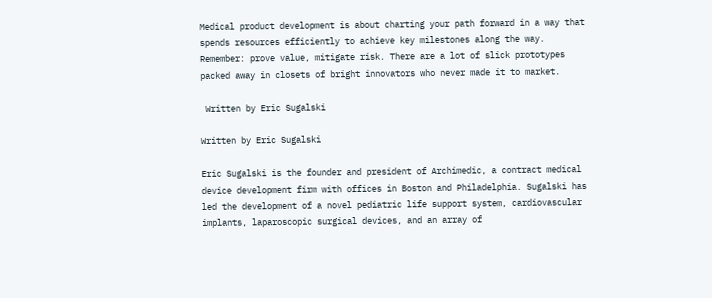Medical product development is about charting your path forward in a way that spends resources efficiently to achieve key milestones along the way. Remember: prove value, mitigate risk. There are a lot of slick prototypes packed away in closets of bright innovators who never made it to market.

 Written by Eric Sugalski

Written by Eric Sugalski

Eric Sugalski is the founder and president of Archimedic, a contract medical device development firm with offices in Boston and Philadelphia. Sugalski has led the development of a novel pediatric life support system, cardiovascular implants, laparoscopic surgical devices, and an array of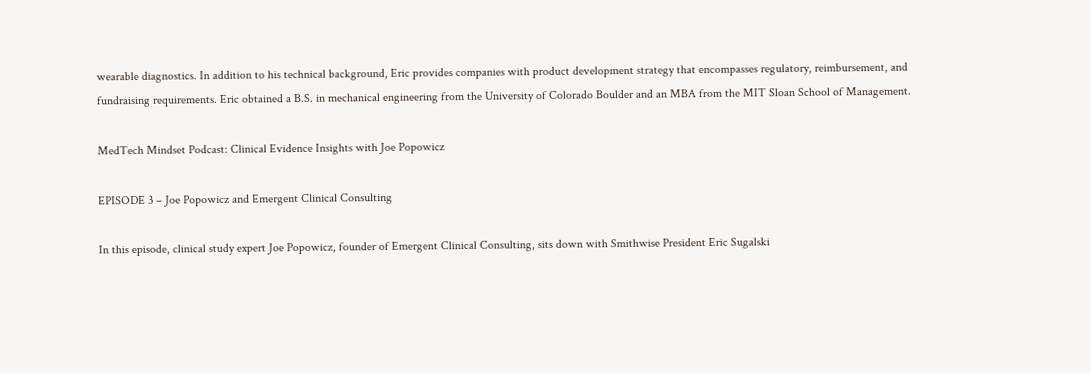wearable diagnostics. In addition to his technical background, Eric provides companies with product development strategy that encompasses regulatory, reimbursement, and fundraising requirements. Eric obtained a B.S. in mechanical engineering from the University of Colorado Boulder and an MBA from the MIT Sloan School of Management.

MedTech Mindset Podcast: Clinical Evidence Insights with Joe Popowicz

EPISODE 3 – Joe Popowicz and Emergent Clinical Consulting

In this episode, clinical study expert Joe Popowicz, founder of Emergent Clinical Consulting, sits down with Smithwise President Eric Sugalski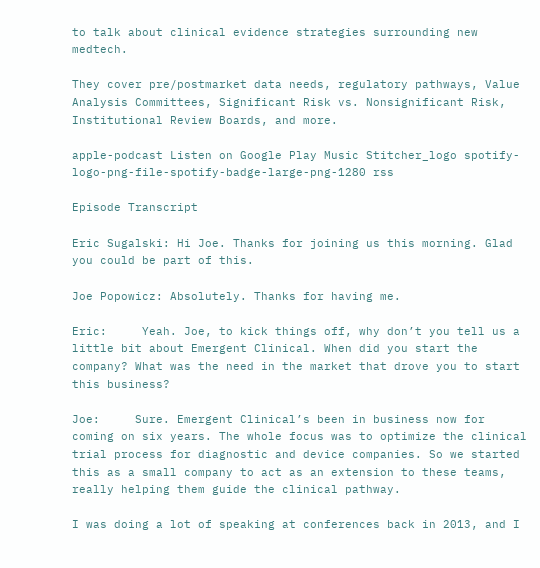to talk about clinical evidence strategies surrounding new medtech.

They cover pre/postmarket data needs, regulatory pathways, Value Analysis Committees, Significant Risk vs. Nonsignificant Risk, Institutional Review Boards, and more.

apple-podcast Listen on Google Play Music Stitcher_logo spotify-logo-png-file-spotify-badge-large-png-1280 rss

Episode Transcript

Eric Sugalski: Hi Joe. Thanks for joining us this morning. Glad you could be part of this.

Joe Popowicz: Absolutely. Thanks for having me.

Eric:     Yeah. Joe, to kick things off, why don’t you tell us a little bit about Emergent Clinical. When did you start the company? What was the need in the market that drove you to start this business?

Joe:     Sure. Emergent Clinical’s been in business now for coming on six years. The whole focus was to optimize the clinical trial process for diagnostic and device companies. So we started this as a small company to act as an extension to these teams, really helping them guide the clinical pathway.

I was doing a lot of speaking at conferences back in 2013, and I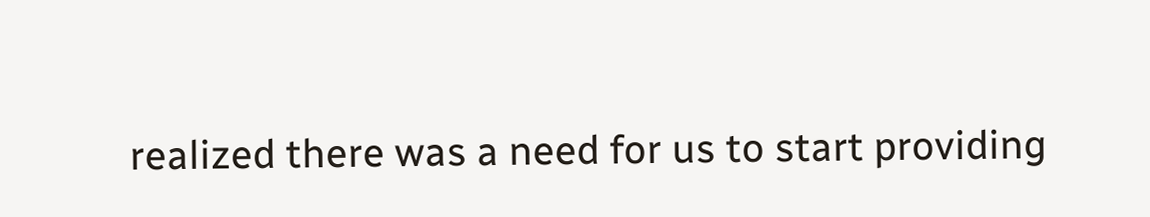realized there was a need for us to start providing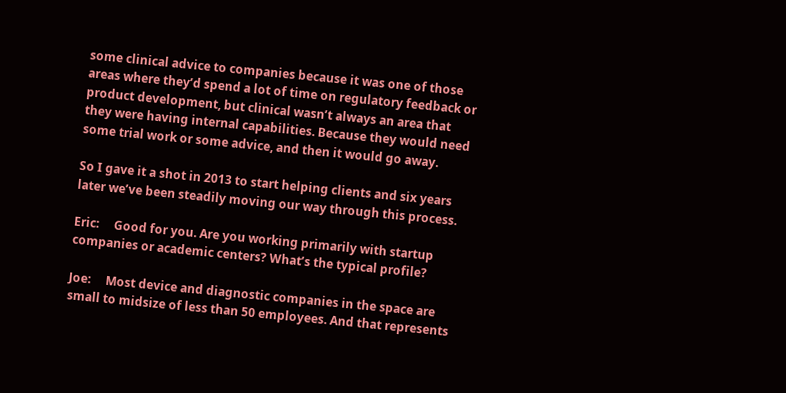some clinical advice to companies because it was one of those areas where they’d spend a lot of time on regulatory feedback or product development, but clinical wasn’t always an area that they were having internal capabilities. Because they would need some trial work or some advice, and then it would go away.

So I gave it a shot in 2013 to start helping clients and six years later we’ve been steadily moving our way through this process.

Eric:     Good for you. Are you working primarily with startup companies or academic centers? What’s the typical profile?

Joe:     Most device and diagnostic companies in the space are small to midsize of less than 50 employees. And that represents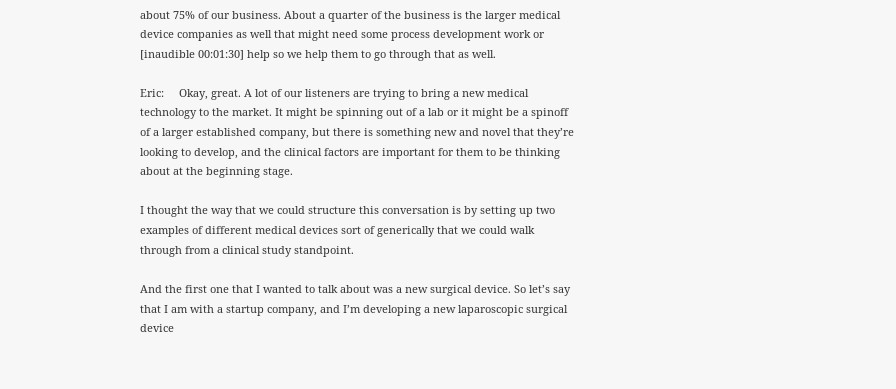about 75% of our business. About a quarter of the business is the larger medical device companies as well that might need some process development work or [inaudible 00:01:30] help so we help them to go through that as well.

Eric:     Okay, great. A lot of our listeners are trying to bring a new medical technology to the market. It might be spinning out of a lab or it might be a spinoff of a larger established company, but there is something new and novel that they’re looking to develop, and the clinical factors are important for them to be thinking about at the beginning stage.

I thought the way that we could structure this conversation is by setting up two examples of different medical devices sort of generically that we could walk through from a clinical study standpoint.

And the first one that I wanted to talk about was a new surgical device. So let’s say that I am with a startup company, and I’m developing a new laparoscopic surgical device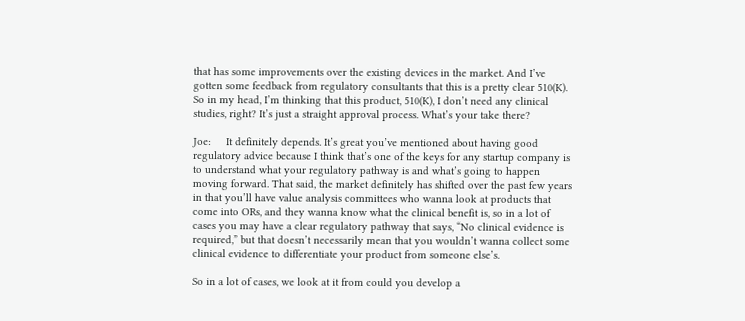that has some improvements over the existing devices in the market. And I’ve gotten some feedback from regulatory consultants that this is a pretty clear 510(K). So in my head, I’m thinking that this product, 510(K), I don’t need any clinical studies, right? It’s just a straight approval process. What’s your take there?

Joe:     It definitely depends. It’s great you’ve mentioned about having good regulatory advice because I think that’s one of the keys for any startup company is to understand what your regulatory pathway is and what’s going to happen moving forward. That said, the market definitely has shifted over the past few years in that you’ll have value analysis committees who wanna look at products that come into ORs, and they wanna know what the clinical benefit is, so in a lot of cases you may have a clear regulatory pathway that says, “No clinical evidence is required,” but that doesn’t necessarily mean that you wouldn’t wanna collect some clinical evidence to differentiate your product from someone else’s.

So in a lot of cases, we look at it from could you develop a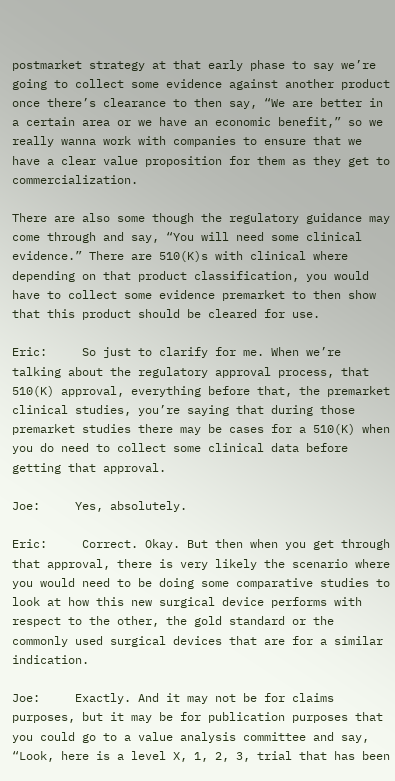postmarket strategy at that early phase to say we’re going to collect some evidence against another product once there’s clearance to then say, “We are better in a certain area or we have an economic benefit,” so we really wanna work with companies to ensure that we have a clear value proposition for them as they get to commercialization.

There are also some though the regulatory guidance may come through and say, “You will need some clinical evidence.” There are 510(K)s with clinical where depending on that product classification, you would have to collect some evidence premarket to then show that this product should be cleared for use.

Eric:     So just to clarify for me. When we’re talking about the regulatory approval process, that 510(K) approval, everything before that, the premarket clinical studies, you’re saying that during those premarket studies there may be cases for a 510(K) when you do need to collect some clinical data before getting that approval.

Joe:     Yes, absolutely.

Eric:     Correct. Okay. But then when you get through that approval, there is very likely the scenario where you would need to be doing some comparative studies to look at how this new surgical device performs with respect to the other, the gold standard or the commonly used surgical devices that are for a similar indication.

Joe:     Exactly. And it may not be for claims purposes, but it may be for publication purposes that you could go to a value analysis committee and say, “Look, here is a level X, 1, 2, 3, trial that has been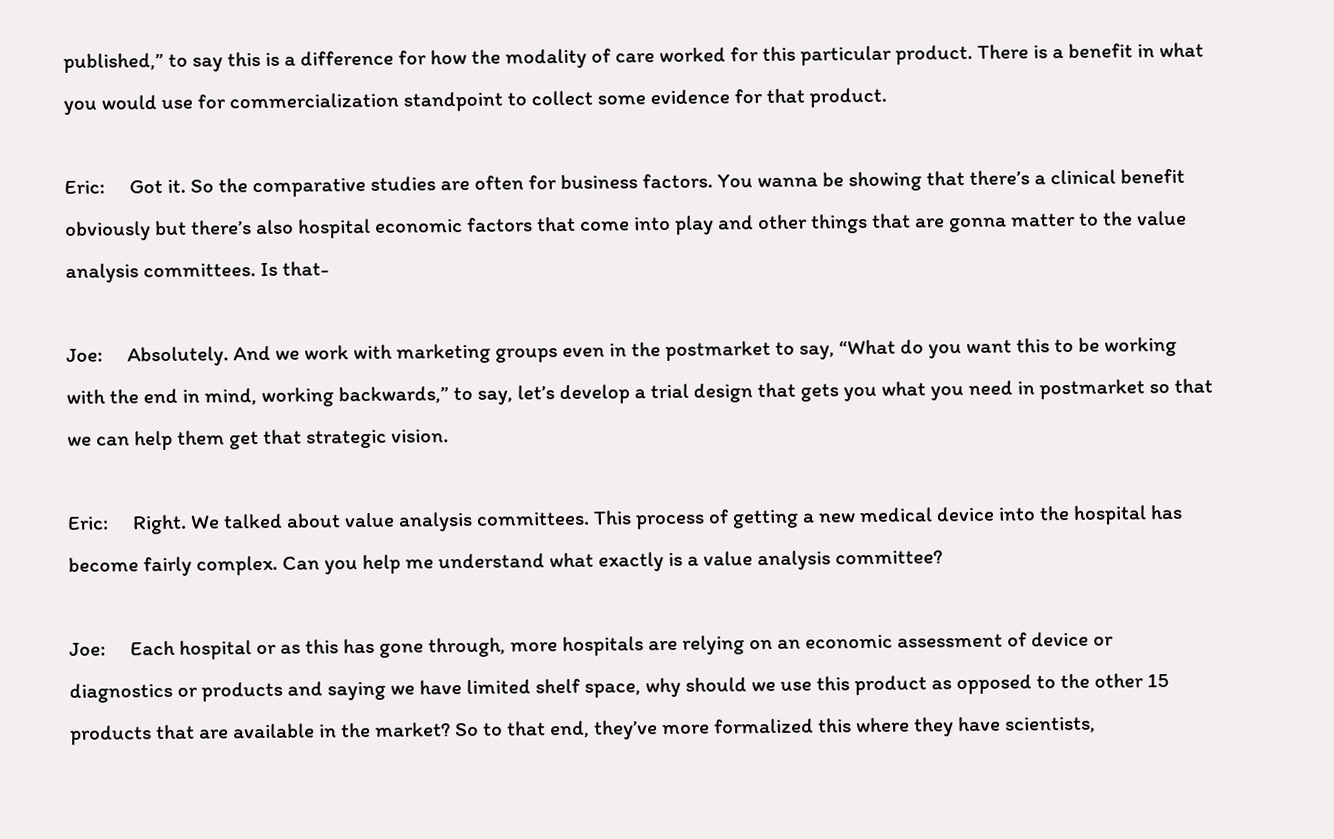published,” to say this is a difference for how the modality of care worked for this particular product. There is a benefit in what you would use for commercialization standpoint to collect some evidence for that product.

Eric:     Got it. So the comparative studies are often for business factors. You wanna be showing that there’s a clinical benefit obviously but there’s also hospital economic factors that come into play and other things that are gonna matter to the value analysis committees. Is that-

Joe:     Absolutely. And we work with marketing groups even in the postmarket to say, “What do you want this to be working with the end in mind, working backwards,” to say, let’s develop a trial design that gets you what you need in postmarket so that we can help them get that strategic vision.

Eric:     Right. We talked about value analysis committees. This process of getting a new medical device into the hospital has become fairly complex. Can you help me understand what exactly is a value analysis committee?

Joe:     Each hospital or as this has gone through, more hospitals are relying on an economic assessment of device or diagnostics or products and saying we have limited shelf space, why should we use this product as opposed to the other 15 products that are available in the market? So to that end, they’ve more formalized this where they have scientists,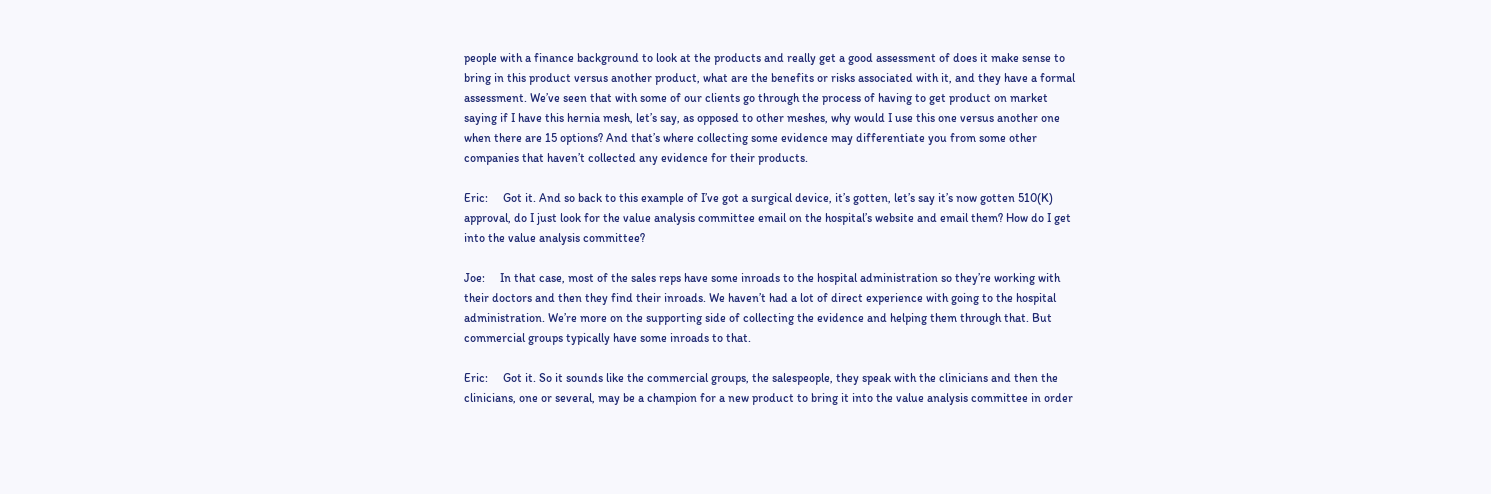people with a finance background to look at the products and really get a good assessment of does it make sense to bring in this product versus another product, what are the benefits or risks associated with it, and they have a formal assessment. We’ve seen that with some of our clients go through the process of having to get product on market saying if I have this hernia mesh, let’s say, as opposed to other meshes, why would I use this one versus another one when there are 15 options? And that’s where collecting some evidence may differentiate you from some other companies that haven’t collected any evidence for their products.

Eric:     Got it. And so back to this example of I’ve got a surgical device, it’s gotten, let’s say it’s now gotten 510(K) approval, do I just look for the value analysis committee email on the hospital’s website and email them? How do I get into the value analysis committee?

Joe:     In that case, most of the sales reps have some inroads to the hospital administration so they’re working with their doctors and then they find their inroads. We haven’t had a lot of direct experience with going to the hospital administration. We’re more on the supporting side of collecting the evidence and helping them through that. But commercial groups typically have some inroads to that.

Eric:     Got it. So it sounds like the commercial groups, the salespeople, they speak with the clinicians and then the clinicians, one or several, may be a champion for a new product to bring it into the value analysis committee in order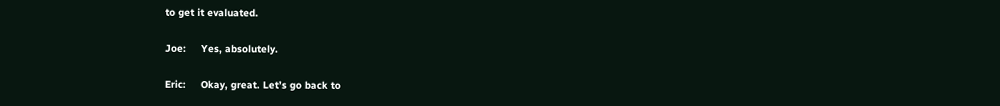to get it evaluated.

Joe:     Yes, absolutely.

Eric:     Okay, great. Let’s go back to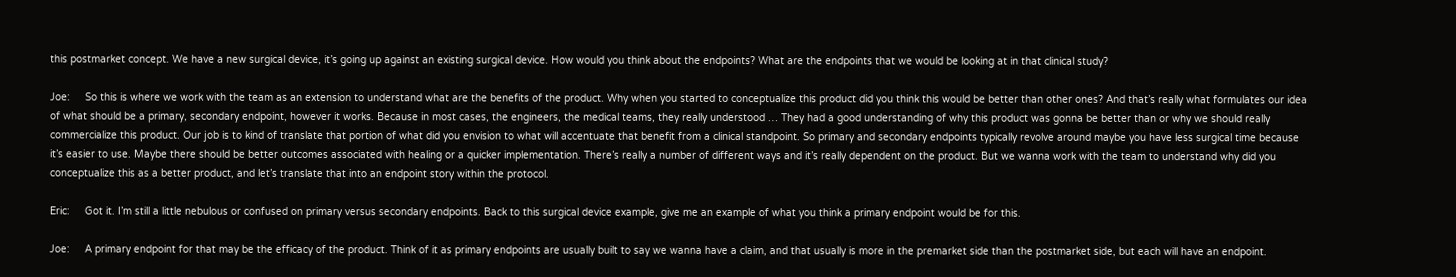this postmarket concept. We have a new surgical device, it’s going up against an existing surgical device. How would you think about the endpoints? What are the endpoints that we would be looking at in that clinical study?

Joe:     So this is where we work with the team as an extension to understand what are the benefits of the product. Why when you started to conceptualize this product did you think this would be better than other ones? And that’s really what formulates our idea of what should be a primary, secondary endpoint, however it works. Because in most cases, the engineers, the medical teams, they really understood … They had a good understanding of why this product was gonna be better than or why we should really commercialize this product. Our job is to kind of translate that portion of what did you envision to what will accentuate that benefit from a clinical standpoint. So primary and secondary endpoints typically revolve around maybe you have less surgical time because it’s easier to use. Maybe there should be better outcomes associated with healing or a quicker implementation. There’s really a number of different ways and it’s really dependent on the product. But we wanna work with the team to understand why did you conceptualize this as a better product, and let’s translate that into an endpoint story within the protocol.

Eric:     Got it. I’m still a little nebulous or confused on primary versus secondary endpoints. Back to this surgical device example, give me an example of what you think a primary endpoint would be for this.

Joe:     A primary endpoint for that may be the efficacy of the product. Think of it as primary endpoints are usually built to say we wanna have a claim, and that usually is more in the premarket side than the postmarket side, but each will have an endpoint.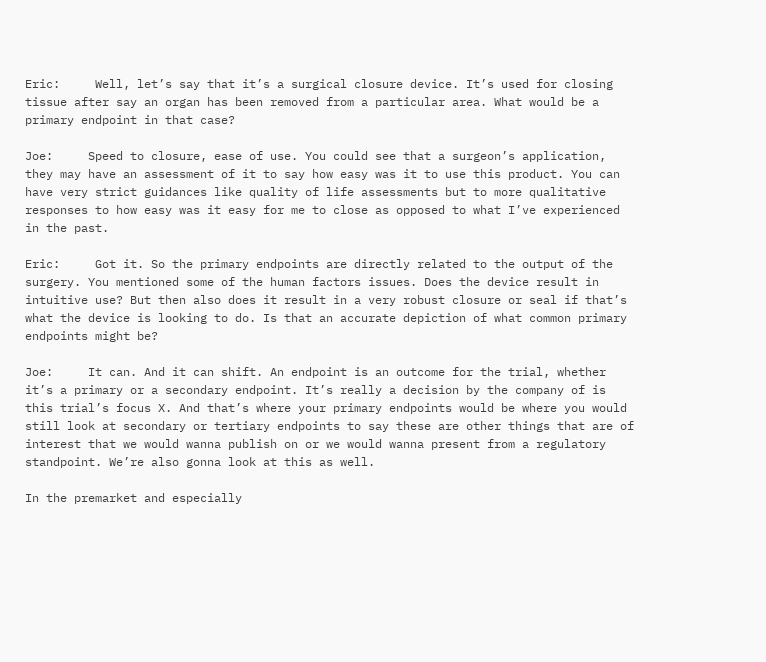Eric:     Well, let’s say that it’s a surgical closure device. It’s used for closing tissue after say an organ has been removed from a particular area. What would be a primary endpoint in that case?

Joe:     Speed to closure, ease of use. You could see that a surgeon’s application, they may have an assessment of it to say how easy was it to use this product. You can have very strict guidances like quality of life assessments but to more qualitative responses to how easy was it easy for me to close as opposed to what I’ve experienced in the past.

Eric:     Got it. So the primary endpoints are directly related to the output of the surgery. You mentioned some of the human factors issues. Does the device result in intuitive use? But then also does it result in a very robust closure or seal if that’s what the device is looking to do. Is that an accurate depiction of what common primary endpoints might be?

Joe:     It can. And it can shift. An endpoint is an outcome for the trial, whether it’s a primary or a secondary endpoint. It’s really a decision by the company of is this trial’s focus X. And that’s where your primary endpoints would be where you would still look at secondary or tertiary endpoints to say these are other things that are of interest that we would wanna publish on or we would wanna present from a regulatory standpoint. We’re also gonna look at this as well.

In the premarket and especially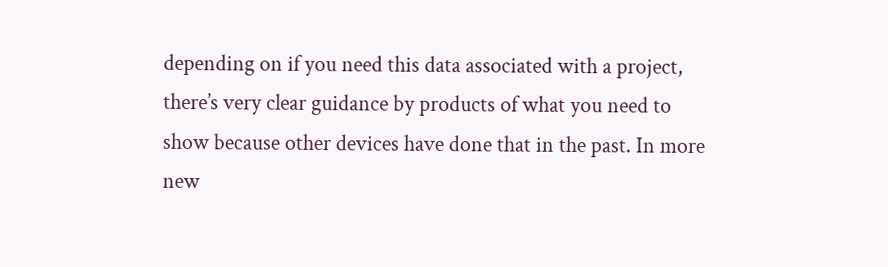depending on if you need this data associated with a project, there’s very clear guidance by products of what you need to show because other devices have done that in the past. In more new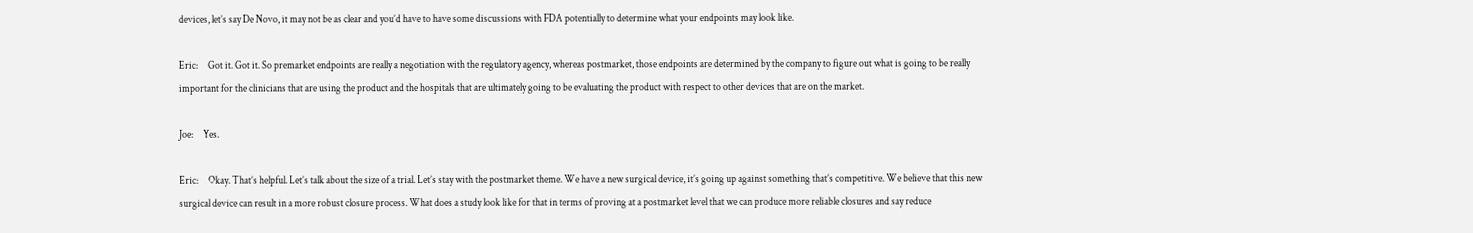devices, let’s say De Novo, it may not be as clear and you’d have to have some discussions with FDA potentially to determine what your endpoints may look like.

Eric:     Got it. Got it. So premarket endpoints are really a negotiation with the regulatory agency, whereas postmarket, those endpoints are determined by the company to figure out what is going to be really important for the clinicians that are using the product and the hospitals that are ultimately going to be evaluating the product with respect to other devices that are on the market.

Joe:     Yes.

Eric:     Okay. That’s helpful. Let’s talk about the size of a trial. Let’s stay with the postmarket theme. We have a new surgical device, it’s going up against something that’s competitive. We believe that this new surgical device can result in a more robust closure process. What does a study look like for that in terms of proving at a postmarket level that we can produce more reliable closures and say reduce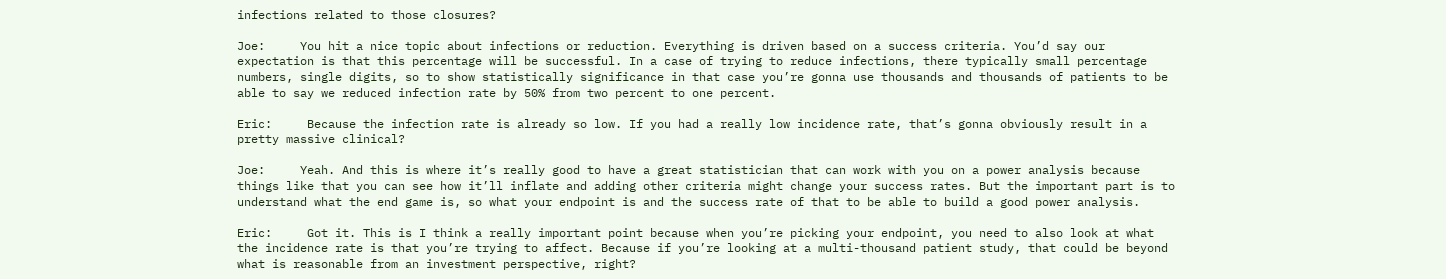infections related to those closures?

Joe:     You hit a nice topic about infections or reduction. Everything is driven based on a success criteria. You’d say our expectation is that this percentage will be successful. In a case of trying to reduce infections, there typically small percentage numbers, single digits, so to show statistically significance in that case you’re gonna use thousands and thousands of patients to be able to say we reduced infection rate by 50% from two percent to one percent.

Eric:     Because the infection rate is already so low. If you had a really low incidence rate, that’s gonna obviously result in a pretty massive clinical?

Joe:     Yeah. And this is where it’s really good to have a great statistician that can work with you on a power analysis because things like that you can see how it’ll inflate and adding other criteria might change your success rates. But the important part is to understand what the end game is, so what your endpoint is and the success rate of that to be able to build a good power analysis.

Eric:     Got it. This is I think a really important point because when you’re picking your endpoint, you need to also look at what the incidence rate is that you’re trying to affect. Because if you’re looking at a multi-thousand patient study, that could be beyond what is reasonable from an investment perspective, right?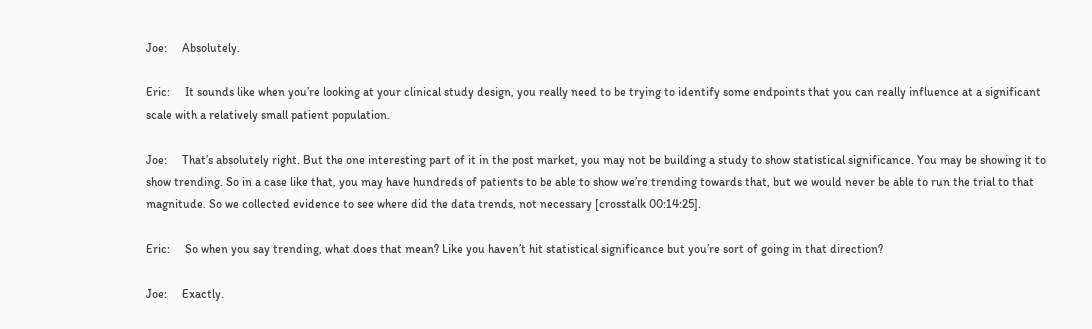Joe:     Absolutely.

Eric:     It sounds like when you’re looking at your clinical study design, you really need to be trying to identify some endpoints that you can really influence at a significant scale with a relatively small patient population.

Joe:     That’s absolutely right. But the one interesting part of it in the post market, you may not be building a study to show statistical significance. You may be showing it to show trending. So in a case like that, you may have hundreds of patients to be able to show we’re trending towards that, but we would never be able to run the trial to that magnitude. So we collected evidence to see where did the data trends, not necessary [crosstalk 00:14:25].

Eric:     So when you say trending, what does that mean? Like you haven’t hit statistical significance but you’re sort of going in that direction?

Joe:     Exactly.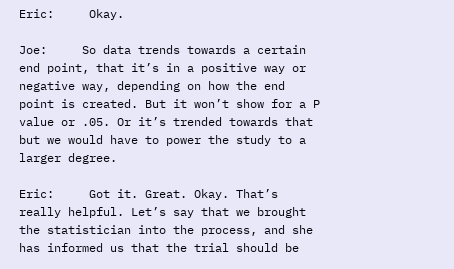Eric:     Okay.

Joe:     So data trends towards a certain end point, that it’s in a positive way or negative way, depending on how the end point is created. But it won’t show for a P value or .05. Or it’s trended towards that but we would have to power the study to a larger degree.

Eric:     Got it. Great. Okay. That’s really helpful. Let’s say that we brought the statistician into the process, and she has informed us that the trial should be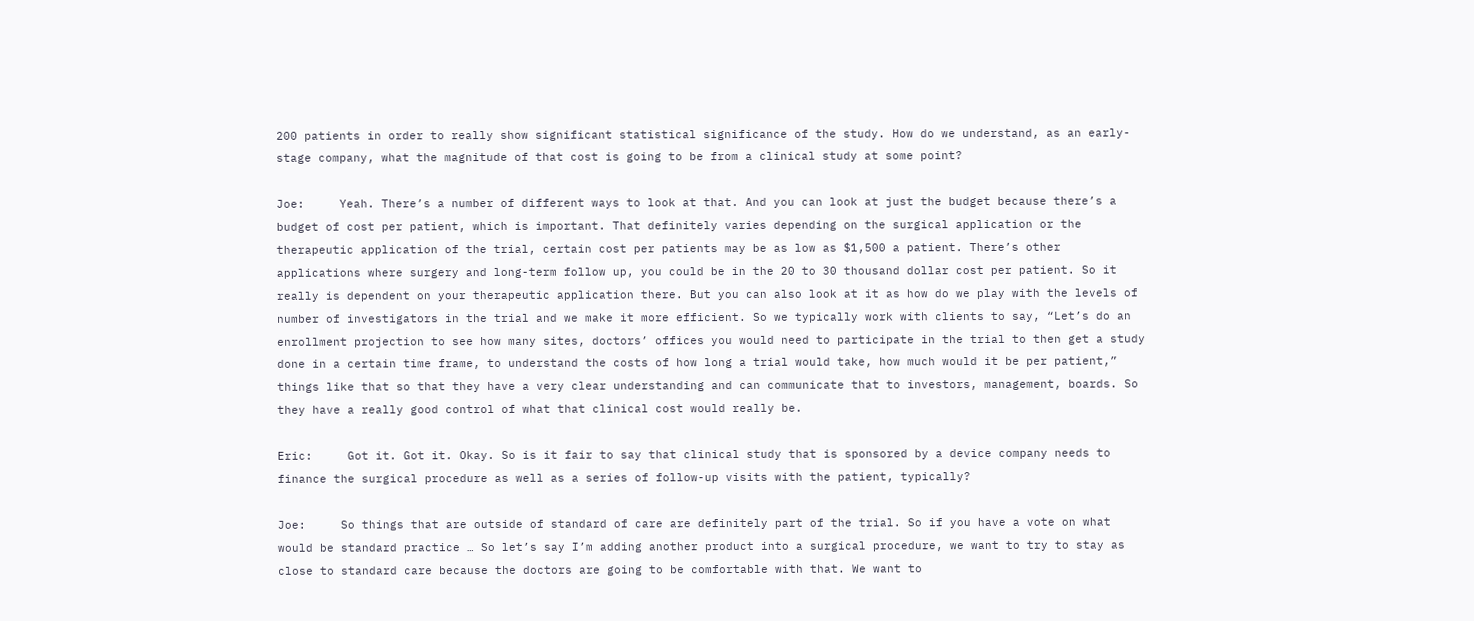200 patients in order to really show significant statistical significance of the study. How do we understand, as an early-stage company, what the magnitude of that cost is going to be from a clinical study at some point?

Joe:     Yeah. There’s a number of different ways to look at that. And you can look at just the budget because there’s a budget of cost per patient, which is important. That definitely varies depending on the surgical application or the therapeutic application of the trial, certain cost per patients may be as low as $1,500 a patient. There’s other applications where surgery and long-term follow up, you could be in the 20 to 30 thousand dollar cost per patient. So it really is dependent on your therapeutic application there. But you can also look at it as how do we play with the levels of number of investigators in the trial and we make it more efficient. So we typically work with clients to say, “Let’s do an enrollment projection to see how many sites, doctors’ offices you would need to participate in the trial to then get a study done in a certain time frame, to understand the costs of how long a trial would take, how much would it be per patient,” things like that so that they have a very clear understanding and can communicate that to investors, management, boards. So they have a really good control of what that clinical cost would really be.

Eric:     Got it. Got it. Okay. So is it fair to say that clinical study that is sponsored by a device company needs to finance the surgical procedure as well as a series of follow-up visits with the patient, typically?

Joe:     So things that are outside of standard of care are definitely part of the trial. So if you have a vote on what would be standard practice … So let’s say I’m adding another product into a surgical procedure, we want to try to stay as close to standard care because the doctors are going to be comfortable with that. We want to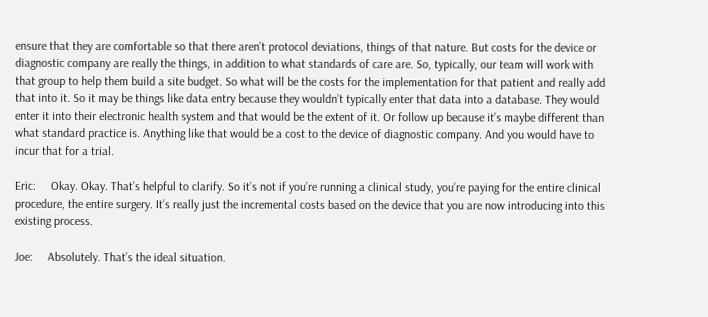ensure that they are comfortable so that there aren’t protocol deviations, things of that nature. But costs for the device or diagnostic company are really the things, in addition to what standards of care are. So, typically, our team will work with that group to help them build a site budget. So what will be the costs for the implementation for that patient and really add that into it. So it may be things like data entry because they wouldn’t typically enter that data into a database. They would enter it into their electronic health system and that would be the extent of it. Or follow up because it’s maybe different than what standard practice is. Anything like that would be a cost to the device of diagnostic company. And you would have to incur that for a trial.

Eric:     Okay. Okay. That’s helpful to clarify. So it’s not if you’re running a clinical study, you’re paying for the entire clinical procedure, the entire surgery. It’s really just the incremental costs based on the device that you are now introducing into this existing process.

Joe:     Absolutely. That’s the ideal situation.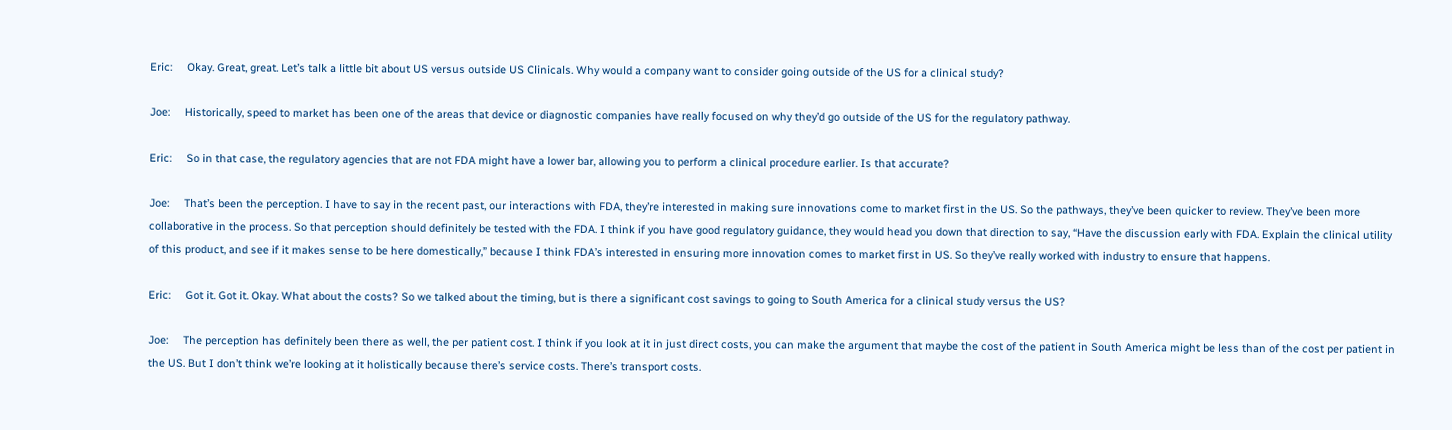Eric:     Okay. Great, great. Let’s talk a little bit about US versus outside US Clinicals. Why would a company want to consider going outside of the US for a clinical study?

Joe:     Historically, speed to market has been one of the areas that device or diagnostic companies have really focused on why they’d go outside of the US for the regulatory pathway.

Eric:     So in that case, the regulatory agencies that are not FDA might have a lower bar, allowing you to perform a clinical procedure earlier. Is that accurate?

Joe:     That’s been the perception. I have to say in the recent past, our interactions with FDA, they’re interested in making sure innovations come to market first in the US. So the pathways, they’ve been quicker to review. They’ve been more collaborative in the process. So that perception should definitely be tested with the FDA. I think if you have good regulatory guidance, they would head you down that direction to say, “Have the discussion early with FDA. Explain the clinical utility of this product, and see if it makes sense to be here domestically,” because I think FDA’s interested in ensuring more innovation comes to market first in US. So they’ve really worked with industry to ensure that happens.

Eric:     Got it. Got it. Okay. What about the costs? So we talked about the timing, but is there a significant cost savings to going to South America for a clinical study versus the US?

Joe:     The perception has definitely been there as well, the per patient cost. I think if you look at it in just direct costs, you can make the argument that maybe the cost of the patient in South America might be less than of the cost per patient in the US. But I don’t think we’re looking at it holistically because there’s service costs. There’s transport costs.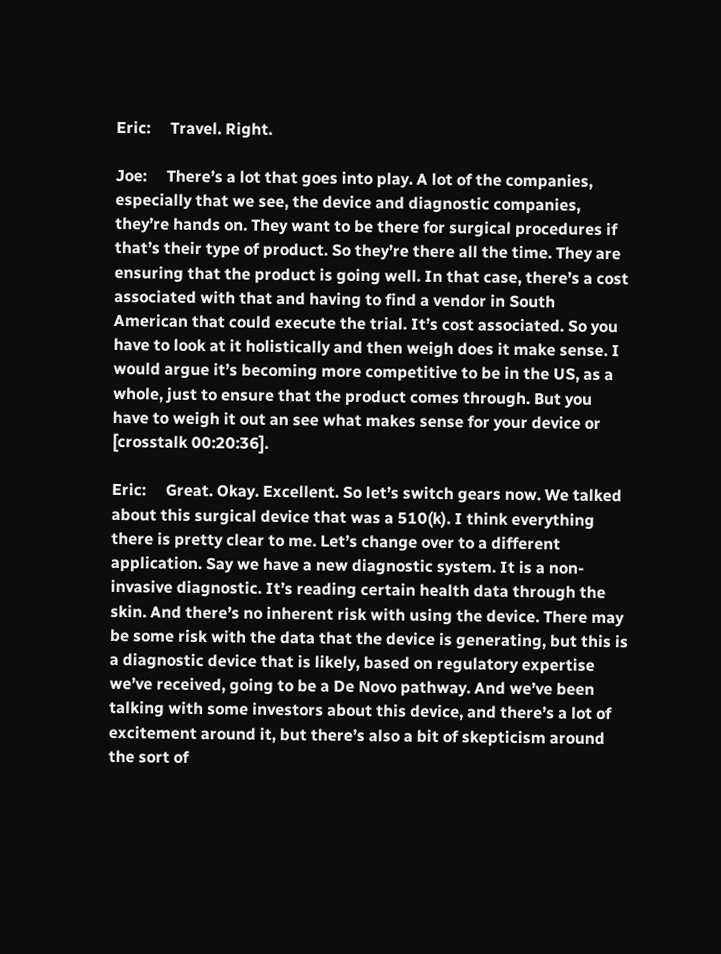Eric:     Travel. Right.

Joe:     There’s a lot that goes into play. A lot of the companies, especially that we see, the device and diagnostic companies, they’re hands on. They want to be there for surgical procedures if that’s their type of product. So they’re there all the time. They are ensuring that the product is going well. In that case, there’s a cost associated with that and having to find a vendor in South American that could execute the trial. It’s cost associated. So you have to look at it holistically and then weigh does it make sense. I would argue it’s becoming more competitive to be in the US, as a whole, just to ensure that the product comes through. But you have to weigh it out an see what makes sense for your device or [crosstalk 00:20:36].

Eric:     Great. Okay. Excellent. So let’s switch gears now. We talked about this surgical device that was a 510(k). I think everything there is pretty clear to me. Let’s change over to a different application. Say we have a new diagnostic system. It is a non-invasive diagnostic. It’s reading certain health data through the skin. And there’s no inherent risk with using the device. There may be some risk with the data that the device is generating, but this is a diagnostic device that is likely, based on regulatory expertise we’ve received, going to be a De Novo pathway. And we’ve been talking with some investors about this device, and there’s a lot of excitement around it, but there’s also a bit of skepticism around the sort of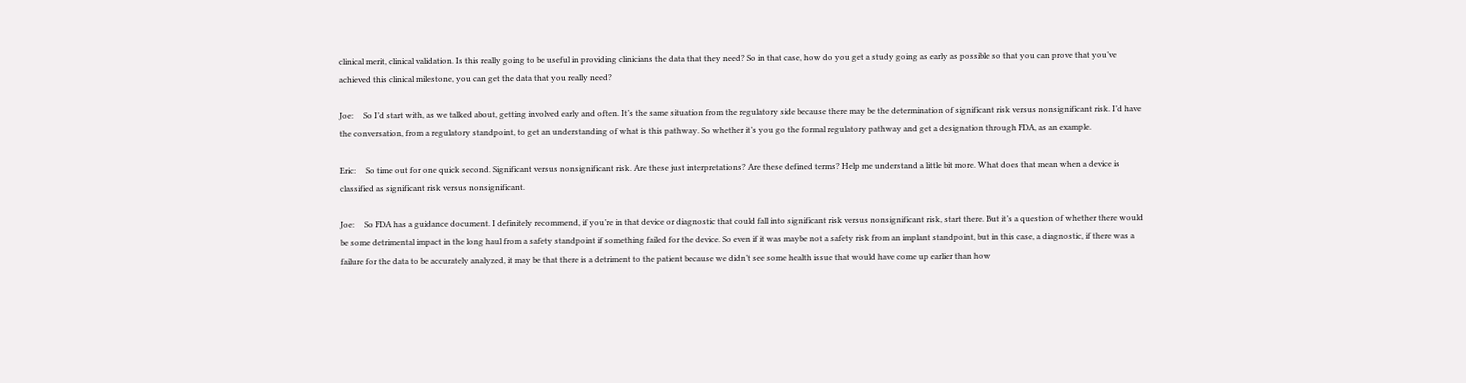clinical merit, clinical validation. Is this really going to be useful in providing clinicians the data that they need? So in that case, how do you get a study going as early as possible so that you can prove that you’ve achieved this clinical milestone, you can get the data that you really need?

Joe:     So I’d start with, as we talked about, getting involved early and often. It’s the same situation from the regulatory side because there may be the determination of significant risk versus nonsignificant risk. I’d have the conversation, from a regulatory standpoint, to get an understanding of what is this pathway. So whether it’s you go the formal regulatory pathway and get a designation through FDA, as an example.

Eric:     So time out for one quick second. Significant versus nonsignificant risk. Are these just interpretations? Are these defined terms? Help me understand a little bit more. What does that mean when a device is classified as significant risk versus nonsignificant.

Joe:     So FDA has a guidance document. I definitely recommend, if you’re in that device or diagnostic that could fall into significant risk versus nonsignificant risk, start there. But it’s a question of whether there would be some detrimental impact in the long haul from a safety standpoint if something failed for the device. So even if it was maybe not a safety risk from an implant standpoint, but in this case, a diagnostic, if there was a failure for the data to be accurately analyzed, it may be that there is a detriment to the patient because we didn’t see some health issue that would have come up earlier than how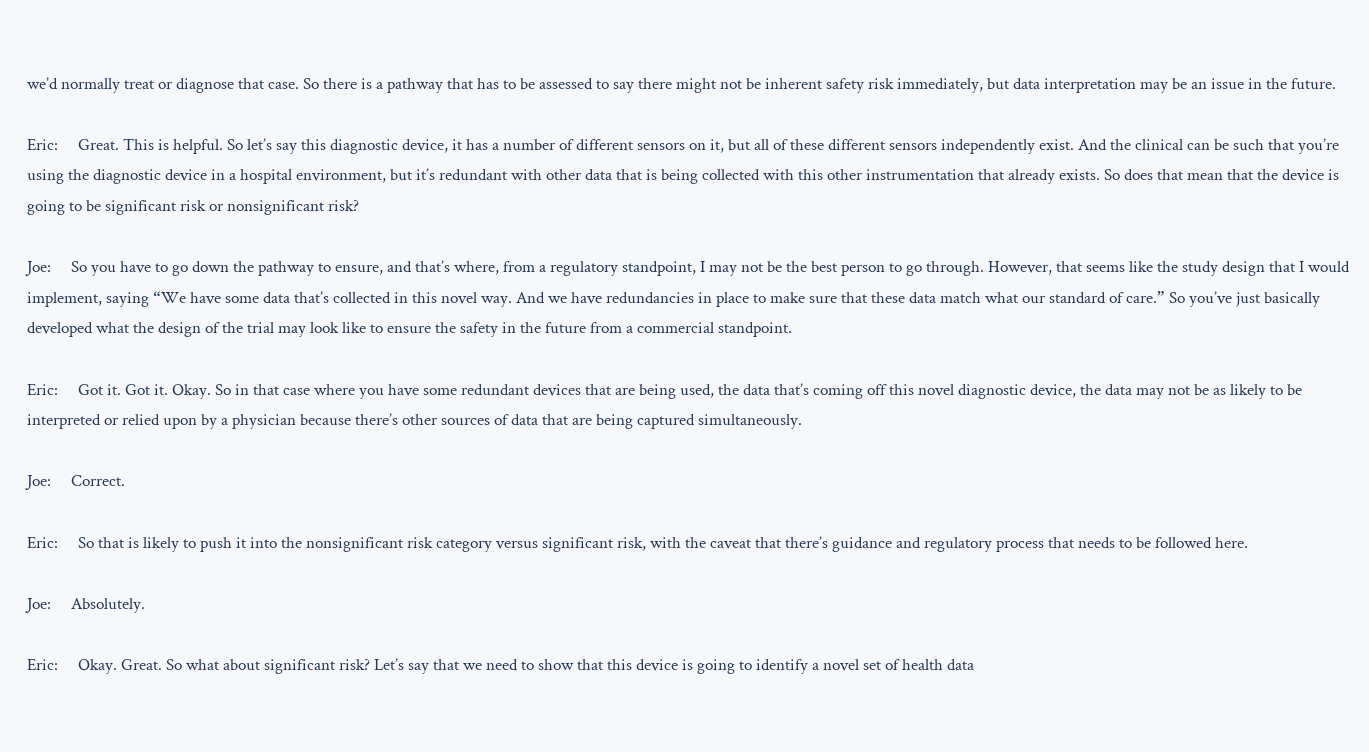we’d normally treat or diagnose that case. So there is a pathway that has to be assessed to say there might not be inherent safety risk immediately, but data interpretation may be an issue in the future.

Eric:     Great. This is helpful. So let’s say this diagnostic device, it has a number of different sensors on it, but all of these different sensors independently exist. And the clinical can be such that you’re using the diagnostic device in a hospital environment, but it’s redundant with other data that is being collected with this other instrumentation that already exists. So does that mean that the device is going to be significant risk or nonsignificant risk?

Joe:     So you have to go down the pathway to ensure, and that’s where, from a regulatory standpoint, I may not be the best person to go through. However, that seems like the study design that I would implement, saying “We have some data that’s collected in this novel way. And we have redundancies in place to make sure that these data match what our standard of care.” So you’ve just basically developed what the design of the trial may look like to ensure the safety in the future from a commercial standpoint.

Eric:     Got it. Got it. Okay. So in that case where you have some redundant devices that are being used, the data that’s coming off this novel diagnostic device, the data may not be as likely to be interpreted or relied upon by a physician because there’s other sources of data that are being captured simultaneously.

Joe:     Correct.

Eric:     So that is likely to push it into the nonsignificant risk category versus significant risk, with the caveat that there’s guidance and regulatory process that needs to be followed here.

Joe:     Absolutely.

Eric:     Okay. Great. So what about significant risk? Let’s say that we need to show that this device is going to identify a novel set of health data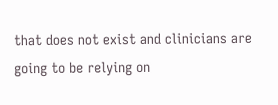that does not exist and clinicians are going to be relying on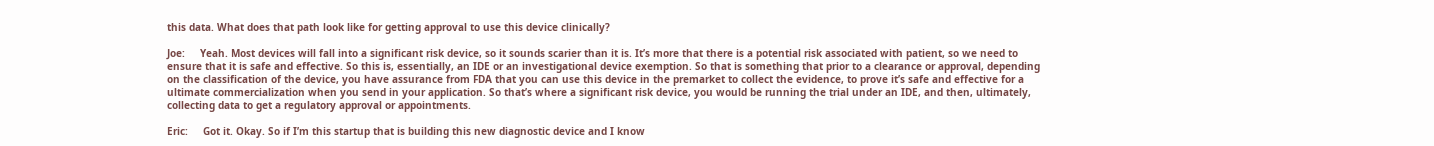this data. What does that path look like for getting approval to use this device clinically?

Joe:     Yeah. Most devices will fall into a significant risk device, so it sounds scarier than it is. It’s more that there is a potential risk associated with patient, so we need to ensure that it is safe and effective. So this is, essentially, an IDE or an investigational device exemption. So that is something that prior to a clearance or approval, depending on the classification of the device, you have assurance from FDA that you can use this device in the premarket to collect the evidence, to prove it’s safe and effective for a ultimate commercialization when you send in your application. So that’s where a significant risk device, you would be running the trial under an IDE, and then, ultimately, collecting data to get a regulatory approval or appointments.

Eric:     Got it. Okay. So if I’m this startup that is building this new diagnostic device and I know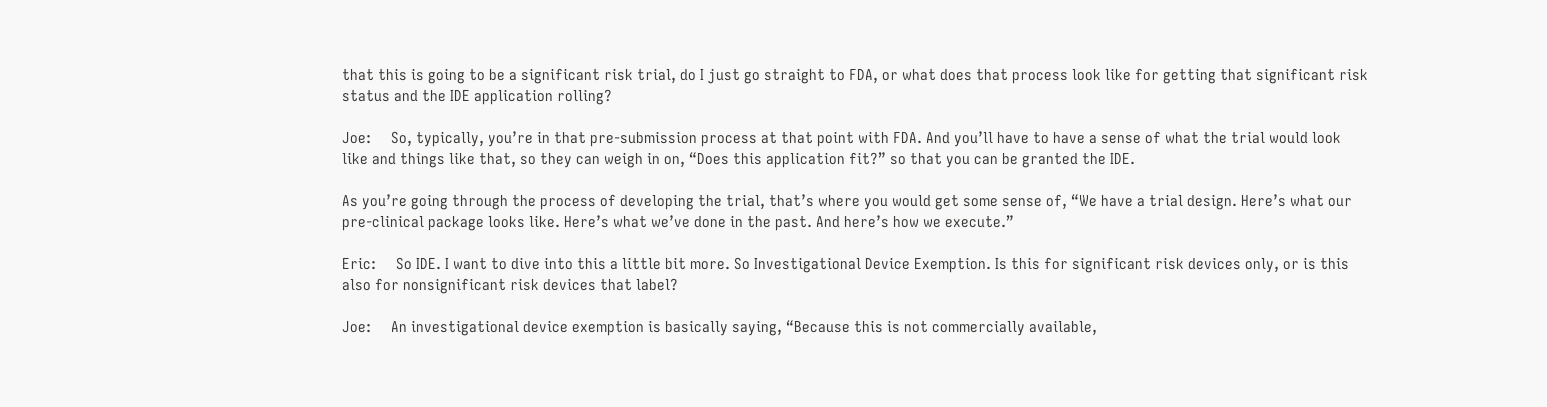that this is going to be a significant risk trial, do I just go straight to FDA, or what does that process look like for getting that significant risk status and the IDE application rolling?

Joe:     So, typically, you’re in that pre-submission process at that point with FDA. And you’ll have to have a sense of what the trial would look like and things like that, so they can weigh in on, “Does this application fit?” so that you can be granted the IDE.

As you’re going through the process of developing the trial, that’s where you would get some sense of, “We have a trial design. Here’s what our pre-clinical package looks like. Here’s what we’ve done in the past. And here’s how we execute.”

Eric:     So IDE. I want to dive into this a little bit more. So Investigational Device Exemption. Is this for significant risk devices only, or is this also for nonsignificant risk devices that label?

Joe:     An investigational device exemption is basically saying, “Because this is not commercially available,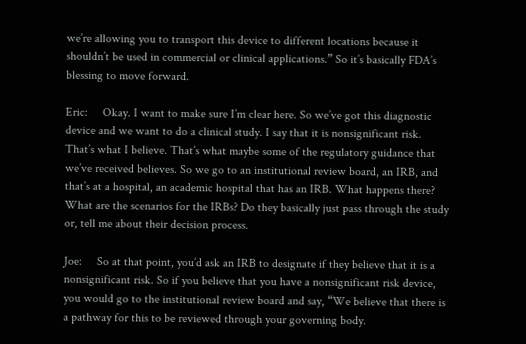we’re allowing you to transport this device to different locations because it shouldn’t be used in commercial or clinical applications.” So it’s basically FDA’s blessing to move forward.

Eric:     Okay. I want to make sure I’m clear here. So we’ve got this diagnostic device and we want to do a clinical study. I say that it is nonsignificant risk. That’s what I believe. That’s what maybe some of the regulatory guidance that we’ve received believes. So we go to an institutional review board, an IRB, and that’s at a hospital, an academic hospital that has an IRB. What happens there? What are the scenarios for the IRBs? Do they basically just pass through the study or, tell me about their decision process.

Joe:     So at that point, you’d ask an IRB to designate if they believe that it is a nonsignificant risk. So if you believe that you have a nonsignificant risk device, you would go to the institutional review board and say, “We believe that there is a pathway for this to be reviewed through your governing body.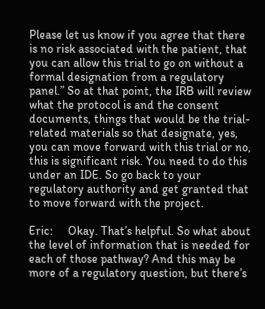Please let us know if you agree that there is no risk associated with the patient, that you can allow this trial to go on without a formal designation from a regulatory panel.” So at that point, the IRB will review what the protocol is and the consent documents, things that would be the trial-related materials so that designate, yes, you can move forward with this trial or no, this is significant risk. You need to do this under an IDE. So go back to your regulatory authority and get granted that to move forward with the project.

Eric:     Okay. That’s helpful. So what about the level of information that is needed for each of those pathway? And this may be more of a regulatory question, but there’s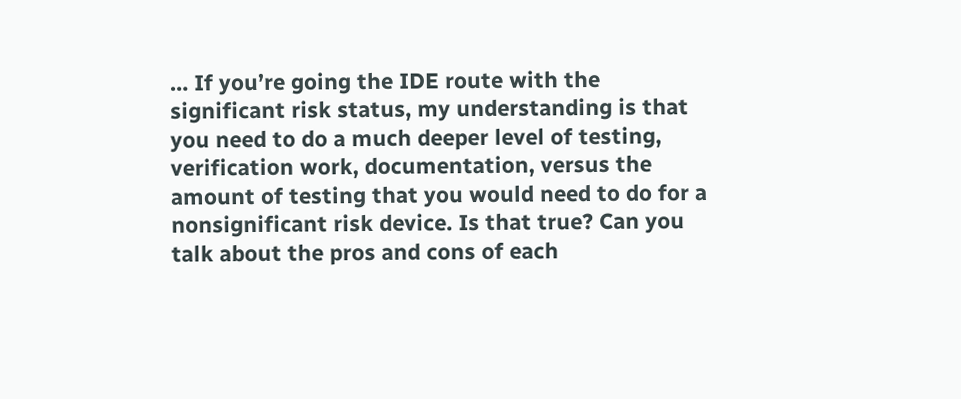… If you’re going the IDE route with the significant risk status, my understanding is that you need to do a much deeper level of testing, verification work, documentation, versus the amount of testing that you would need to do for a nonsignificant risk device. Is that true? Can you talk about the pros and cons of each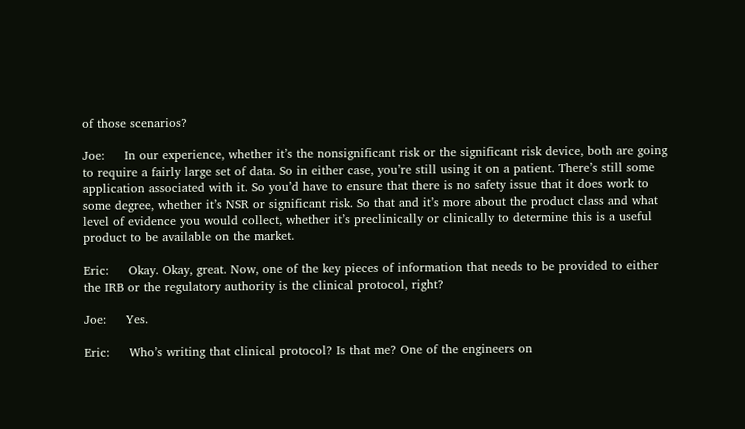of those scenarios?

Joe:     In our experience, whether it’s the nonsignificant risk or the significant risk device, both are going to require a fairly large set of data. So in either case, you’re still using it on a patient. There’s still some application associated with it. So you’d have to ensure that there is no safety issue that it does work to some degree, whether it’s NSR or significant risk. So that and it’s more about the product class and what level of evidence you would collect, whether it’s preclinically or clinically to determine this is a useful product to be available on the market.

Eric:     Okay. Okay, great. Now, one of the key pieces of information that needs to be provided to either the IRB or the regulatory authority is the clinical protocol, right?

Joe:     Yes.

Eric:     Who’s writing that clinical protocol? Is that me? One of the engineers on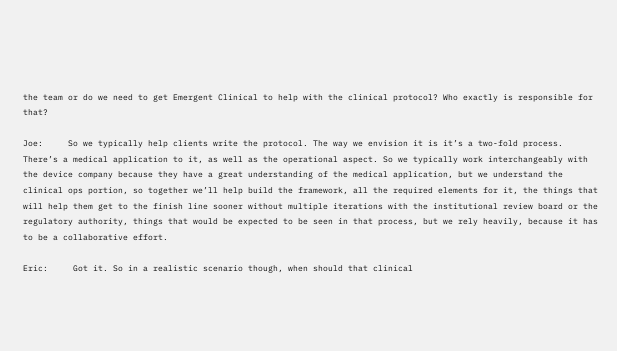the team or do we need to get Emergent Clinical to help with the clinical protocol? Who exactly is responsible for that?

Joe:     So we typically help clients write the protocol. The way we envision it is it’s a two-fold process. There’s a medical application to it, as well as the operational aspect. So we typically work interchangeably with the device company because they have a great understanding of the medical application, but we understand the clinical ops portion, so together we’ll help build the framework, all the required elements for it, the things that will help them get to the finish line sooner without multiple iterations with the institutional review board or the regulatory authority, things that would be expected to be seen in that process, but we rely heavily, because it has to be a collaborative effort.

Eric:     Got it. So in a realistic scenario though, when should that clinical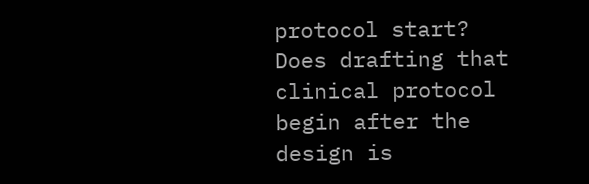protocol start? Does drafting that clinical protocol begin after the design is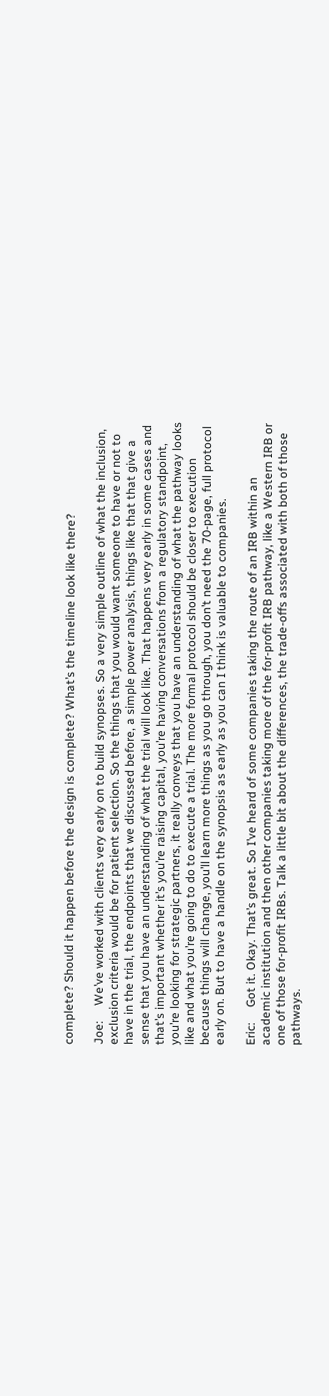complete? Should it happen before the design is complete? What’s the timeline look like there?

Joe:     We’ve worked with clients very early on to build synopses. So a very simple outline of what the inclusion, exclusion criteria would be for patient selection. So the things that you would want someone to have or not to have in the trial, the endpoints that we discussed before, a simple power analysis, things like that that give a sense that you have an understanding of what the trial will look like. That happens very early in some cases and that’s important whether it’s you’re raising capital, you’re having conversations from a regulatory standpoint, you’re looking for strategic partners, it really conveys that you have an understanding of what the pathway looks like and what you’re going to do to execute a trial. The more formal protocol should be closer to execution because things will change, you’ll learn more things as you go through, you don’t need the 70-page, full protocol early on. But to have a handle on the synopsis as early as you can I think is valuable to companies.

Eric:     Got it. Okay. That’s great. So I’ve heard of some companies taking the route of an IRB within an academic institution and then other companies taking more of the for-profit IRB pathway, like a Western IRB or one of those for-profit IRBs. Talk a little bit about the differences, the trade-offs associated with both of those pathways.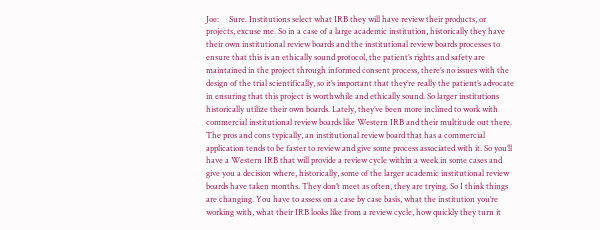Joe:     Sure. Institutions select what IRB they will have review their products, or projects, excuse me. So in a case of a large academic institution, historically they have their own institutional review boards and the institutional review boards processes to ensure that this is an ethically sound protocol, the patient’s rights and safety are maintained in the project through informed consent process, there’s no issues with the design of the trial scientifically, so it’s important that they’re really the patient’s advocate in ensuring that this project is worthwhile and ethically sound. So larger institutions historically utilize their own boards. Lately, they’ve been more inclined to work with commercial institutional review boards like Western IRB and their multitude out there. The pros and cons typically, an institutional review board that has a commercial application tends to be faster to review and give some process associated with it. So you’ll have a Western IRB that will provide a review cycle within a week in some cases and give you a decision where, historically, some of the larger academic institutional review boards have taken months. They don’t meet as often, they are trying. So I think things are changing. You have to assess on a case by case basis, what the institution you’re working with, what their IRB looks like from a review cycle, how quickly they turn it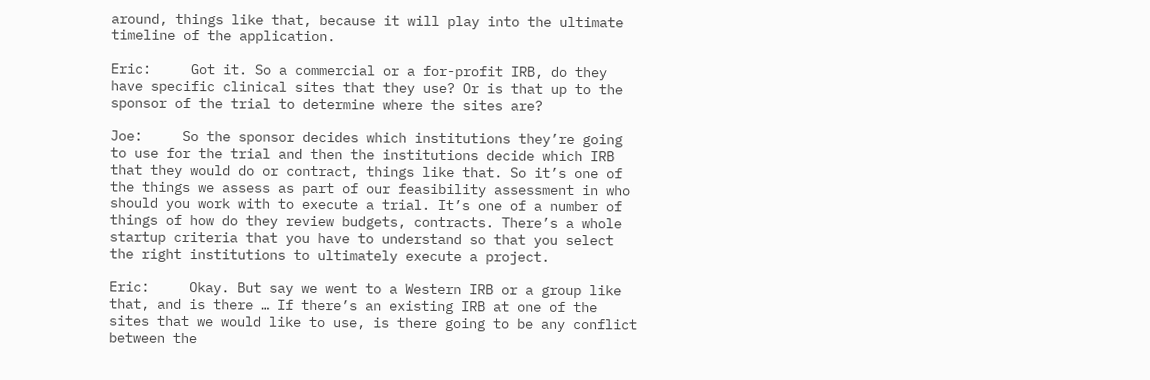around, things like that, because it will play into the ultimate timeline of the application.

Eric:     Got it. So a commercial or a for-profit IRB, do they have specific clinical sites that they use? Or is that up to the sponsor of the trial to determine where the sites are?

Joe:     So the sponsor decides which institutions they’re going to use for the trial and then the institutions decide which IRB that they would do or contract, things like that. So it’s one of the things we assess as part of our feasibility assessment in who should you work with to execute a trial. It’s one of a number of things of how do they review budgets, contracts. There’s a whole startup criteria that you have to understand so that you select the right institutions to ultimately execute a project.

Eric:     Okay. But say we went to a Western IRB or a group like that, and is there … If there’s an existing IRB at one of the sites that we would like to use, is there going to be any conflict between the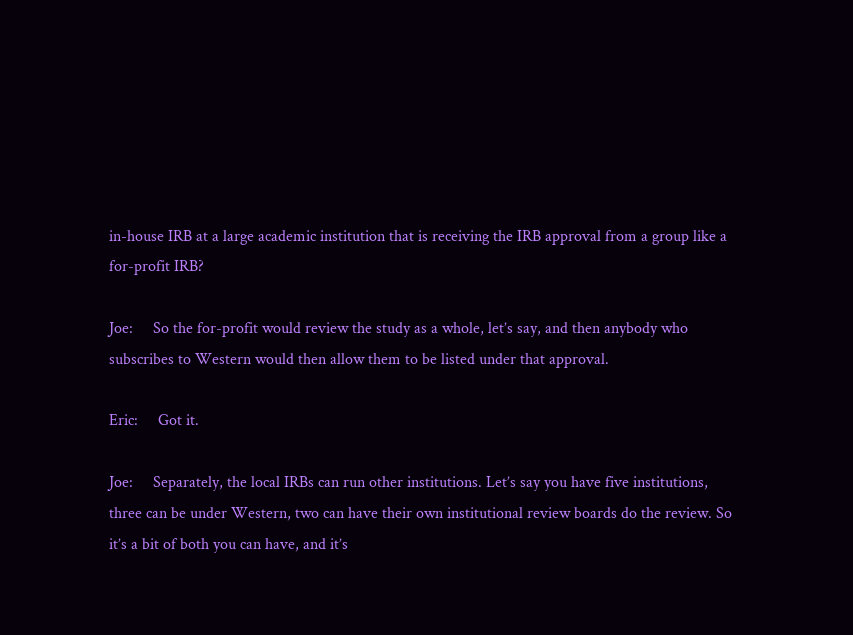in-house IRB at a large academic institution that is receiving the IRB approval from a group like a for-profit IRB?

Joe:     So the for-profit would review the study as a whole, let’s say, and then anybody who subscribes to Western would then allow them to be listed under that approval.

Eric:     Got it.

Joe:     Separately, the local IRBs can run other institutions. Let’s say you have five institutions, three can be under Western, two can have their own institutional review boards do the review. So it’s a bit of both you can have, and it’s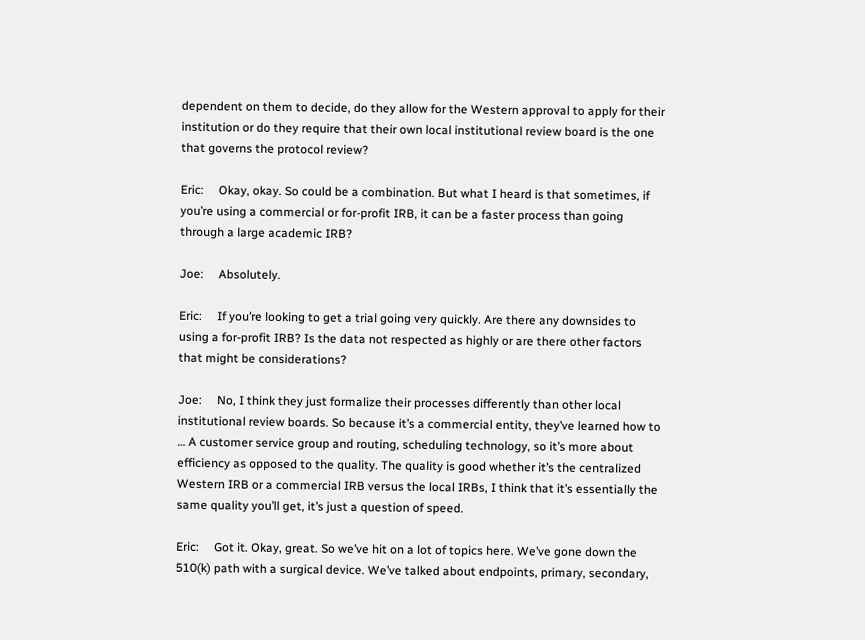dependent on them to decide, do they allow for the Western approval to apply for their institution or do they require that their own local institutional review board is the one that governs the protocol review?

Eric:     Okay, okay. So could be a combination. But what I heard is that sometimes, if you’re using a commercial or for-profit IRB, it can be a faster process than going through a large academic IRB?

Joe:     Absolutely.

Eric:     If you’re looking to get a trial going very quickly. Are there any downsides to using a for-profit IRB? Is the data not respected as highly or are there other factors that might be considerations?

Joe:     No, I think they just formalize their processes differently than other local institutional review boards. So because it’s a commercial entity, they’ve learned how to … A customer service group and routing, scheduling technology, so it’s more about efficiency as opposed to the quality. The quality is good whether it’s the centralized Western IRB or a commercial IRB versus the local IRBs, I think that it’s essentially the same quality you’ll get, it’s just a question of speed.

Eric:     Got it. Okay, great. So we’ve hit on a lot of topics here. We’ve gone down the 510(k) path with a surgical device. We’ve talked about endpoints, primary, secondary,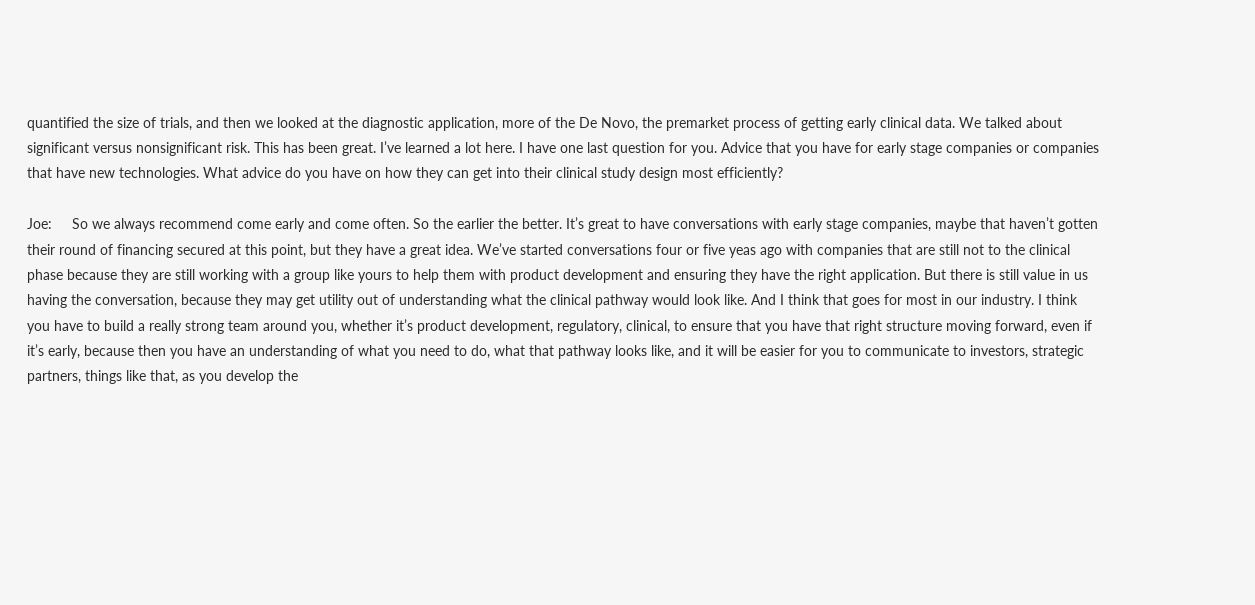quantified the size of trials, and then we looked at the diagnostic application, more of the De Novo, the premarket process of getting early clinical data. We talked about significant versus nonsignificant risk. This has been great. I’ve learned a lot here. I have one last question for you. Advice that you have for early stage companies or companies that have new technologies. What advice do you have on how they can get into their clinical study design most efficiently?

Joe:     So we always recommend come early and come often. So the earlier the better. It’s great to have conversations with early stage companies, maybe that haven’t gotten their round of financing secured at this point, but they have a great idea. We’ve started conversations four or five yeas ago with companies that are still not to the clinical phase because they are still working with a group like yours to help them with product development and ensuring they have the right application. But there is still value in us having the conversation, because they may get utility out of understanding what the clinical pathway would look like. And I think that goes for most in our industry. I think you have to build a really strong team around you, whether it’s product development, regulatory, clinical, to ensure that you have that right structure moving forward, even if it’s early, because then you have an understanding of what you need to do, what that pathway looks like, and it will be easier for you to communicate to investors, strategic partners, things like that, as you develop the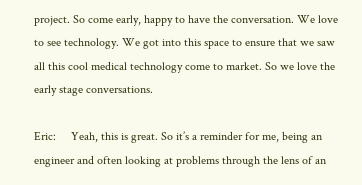project. So come early, happy to have the conversation. We love to see technology. We got into this space to ensure that we saw all this cool medical technology come to market. So we love the early stage conversations.

Eric:     Yeah, this is great. So it’s a reminder for me, being an engineer and often looking at problems through the lens of an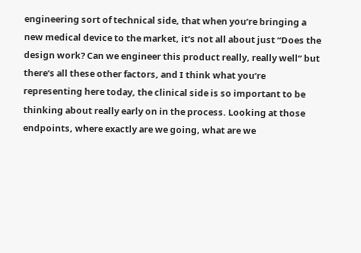engineering sort of technical side, that when you’re bringing a new medical device to the market, it’s not all about just “Does the design work? Can we engineer this product really, really well” but there’s all these other factors, and I think what you’re representing here today, the clinical side is so important to be thinking about really early on in the process. Looking at those endpoints, where exactly are we going, what are we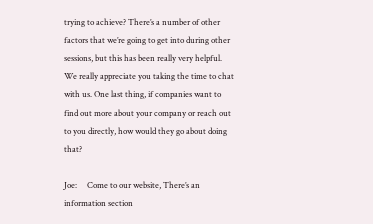trying to achieve? There’s a number of other factors that we’re going to get into during other sessions, but this has been really very helpful. We really appreciate you taking the time to chat with us. One last thing, if companies want to find out more about your company or reach out to you directly, how would they go about doing that?

Joe:     Come to our website, There’s an information section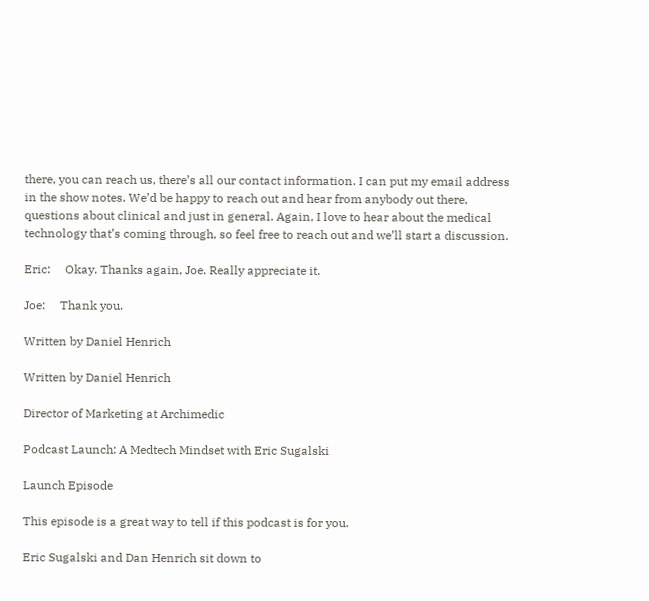there, you can reach us, there’s all our contact information. I can put my email address in the show notes. We’d be happy to reach out and hear from anybody out there, questions about clinical and just in general. Again, I love to hear about the medical technology that’s coming through, so feel free to reach out and we’ll start a discussion.

Eric:     Okay. Thanks again, Joe. Really appreciate it.

Joe:     Thank you.

Written by Daniel Henrich

Written by Daniel Henrich

Director of Marketing at Archimedic

Podcast Launch: A Medtech Mindset with Eric Sugalski

Launch Episode

This episode is a great way to tell if this podcast is for you.

Eric Sugalski and Dan Henrich sit down to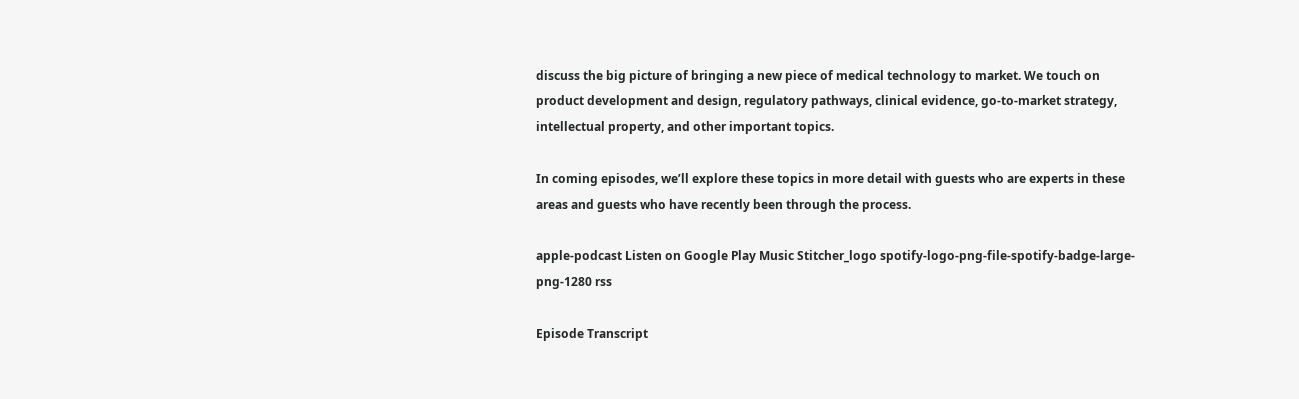discuss the big picture of bringing a new piece of medical technology to market. We touch on product development and design, regulatory pathways, clinical evidence, go-to-market strategy, intellectual property, and other important topics.

In coming episodes, we’ll explore these topics in more detail with guests who are experts in these areas and guests who have recently been through the process.

apple-podcast Listen on Google Play Music Stitcher_logo spotify-logo-png-file-spotify-badge-large-png-1280 rss

Episode Transcript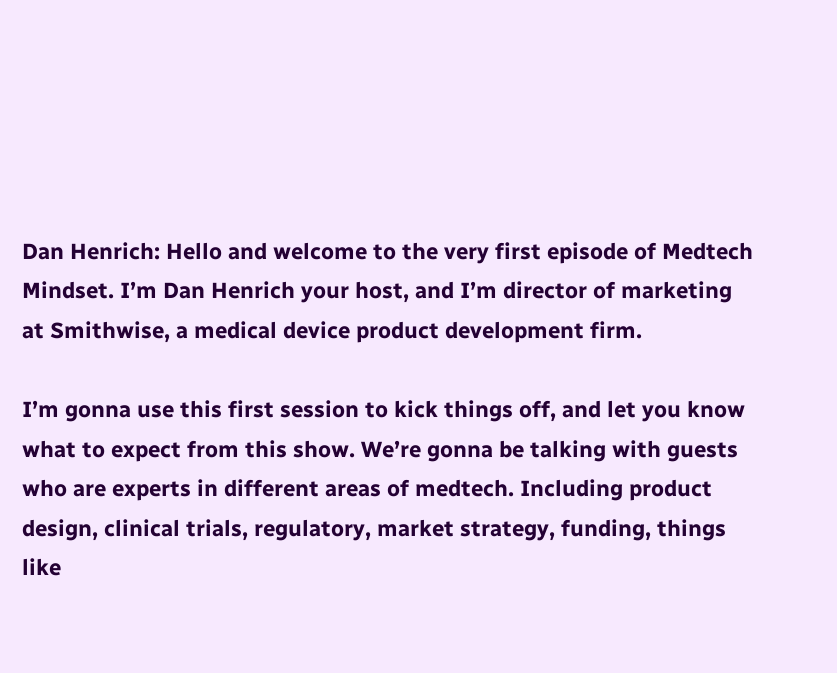Dan Henrich: Hello and welcome to the very first episode of Medtech Mindset. I’m Dan Henrich your host, and I’m director of marketing at Smithwise, a medical device product development firm.

I’m gonna use this first session to kick things off, and let you know what to expect from this show. We’re gonna be talking with guests who are experts in different areas of medtech. Including product design, clinical trials, regulatory, market strategy, funding, things like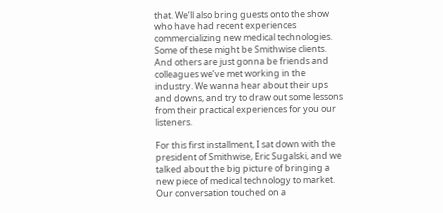that. We’ll also bring guests onto the show who have had recent experiences commercializing new medical technologies. Some of these might be Smithwise clients. And others are just gonna be friends and colleagues we’ve met working in the industry. We wanna hear about their ups and downs, and try to draw out some lessons from their practical experiences for you our listeners.

For this first installment, I sat down with the president of Smithwise, Eric Sugalski, and we talked about the big picture of bringing a new piece of medical technology to market. Our conversation touched on a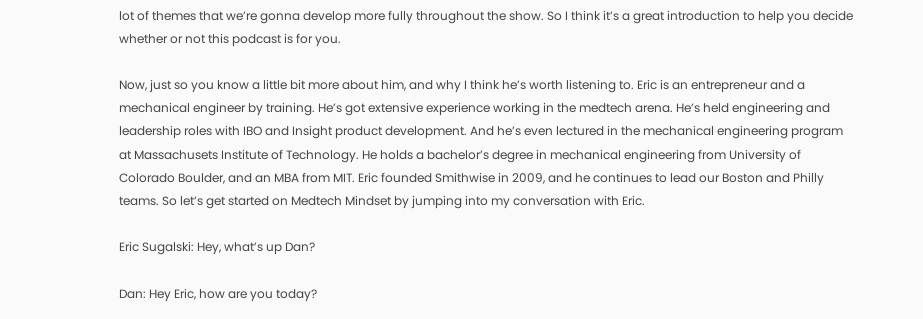lot of themes that we’re gonna develop more fully throughout the show. So I think it’s a great introduction to help you decide whether or not this podcast is for you.

Now, just so you know a little bit more about him, and why I think he’s worth listening to. Eric is an entrepreneur and a mechanical engineer by training. He’s got extensive experience working in the medtech arena. He’s held engineering and leadership roles with IBO and Insight product development. And he’s even lectured in the mechanical engineering program at Massachusets Institute of Technology. He holds a bachelor’s degree in mechanical engineering from University of Colorado Boulder, and an MBA from MIT. Eric founded Smithwise in 2009, and he continues to lead our Boston and Philly teams. So let’s get started on Medtech Mindset by jumping into my conversation with Eric.

Eric Sugalski: Hey, what’s up Dan?

Dan: Hey Eric, how are you today?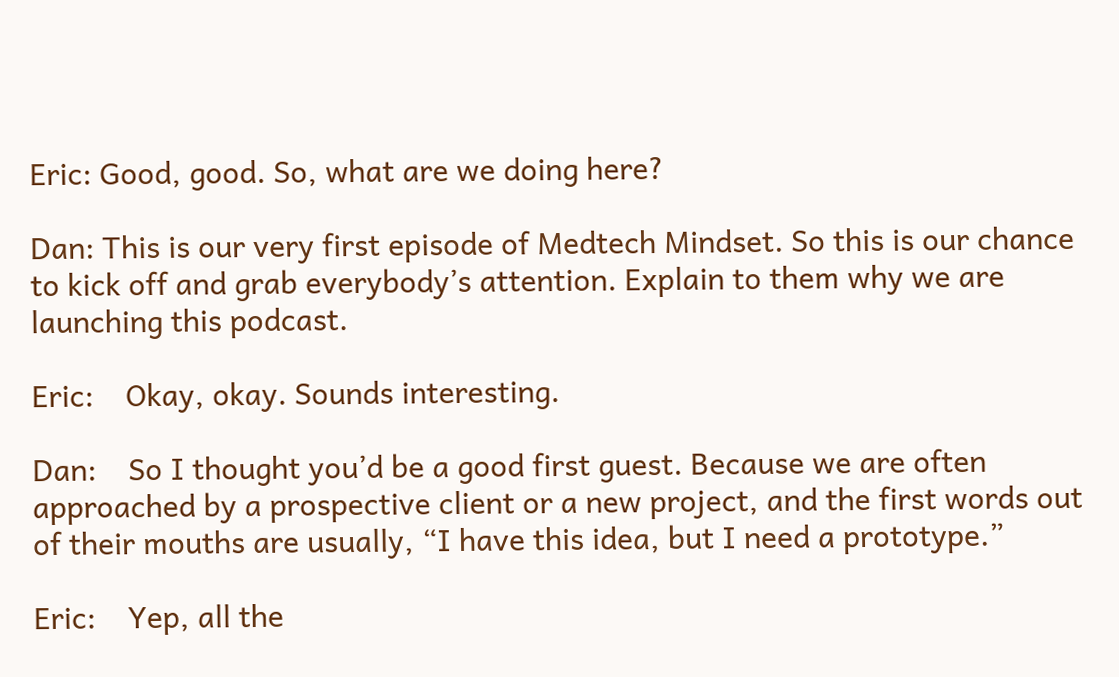Eric: Good, good. So, what are we doing here?

Dan: This is our very first episode of Medtech Mindset. So this is our chance to kick off and grab everybody’s attention. Explain to them why we are launching this podcast.

Eric:    Okay, okay. Sounds interesting.

Dan:    So I thought you’d be a good first guest. Because we are often approached by a prospective client or a new project, and the first words out of their mouths are usually, “I have this idea, but I need a prototype.”

Eric:    Yep, all the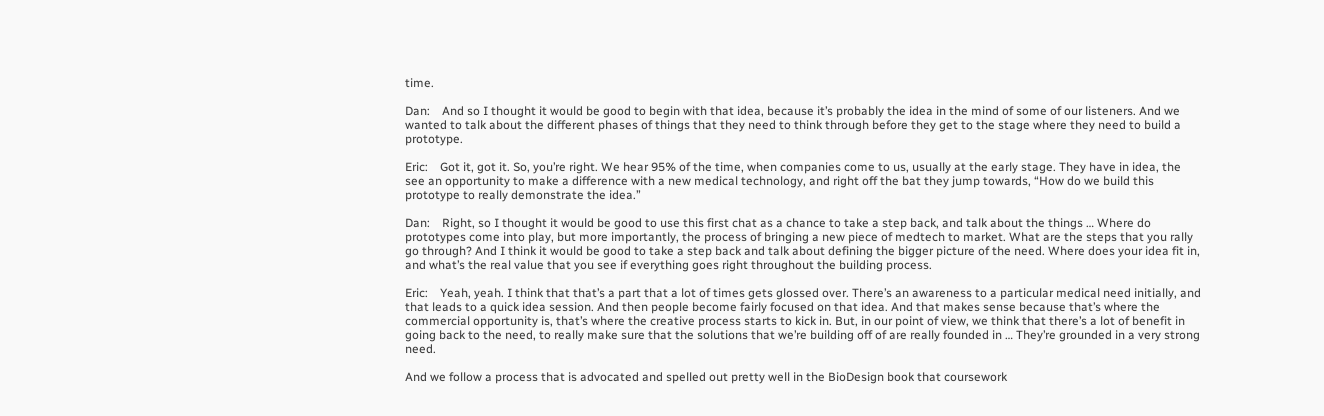time.

Dan:    And so I thought it would be good to begin with that idea, because it’s probably the idea in the mind of some of our listeners. And we wanted to talk about the different phases of things that they need to think through before they get to the stage where they need to build a prototype.

Eric:    Got it, got it. So, you’re right. We hear 95% of the time, when companies come to us, usually at the early stage. They have in idea, the see an opportunity to make a difference with a new medical technology, and right off the bat they jump towards, “How do we build this prototype to really demonstrate the idea.”

Dan:    Right, so I thought it would be good to use this first chat as a chance to take a step back, and talk about the things … Where do prototypes come into play, but more importantly, the process of bringing a new piece of medtech to market. What are the steps that you rally go through? And I think it would be good to take a step back and talk about defining the bigger picture of the need. Where does your idea fit in, and what’s the real value that you see if everything goes right throughout the building process.

Eric:    Yeah, yeah. I think that that’s a part that a lot of times gets glossed over. There’s an awareness to a particular medical need initially, and that leads to a quick idea session. And then people become fairly focused on that idea. And that makes sense because that’s where the commercial opportunity is, that’s where the creative process starts to kick in. But, in our point of view, we think that there’s a lot of benefit in going back to the need, to really make sure that the solutions that we’re building off of are really founded in … They’re grounded in a very strong need.

And we follow a process that is advocated and spelled out pretty well in the BioDesign book that coursework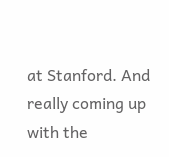at Stanford. And really coming up with the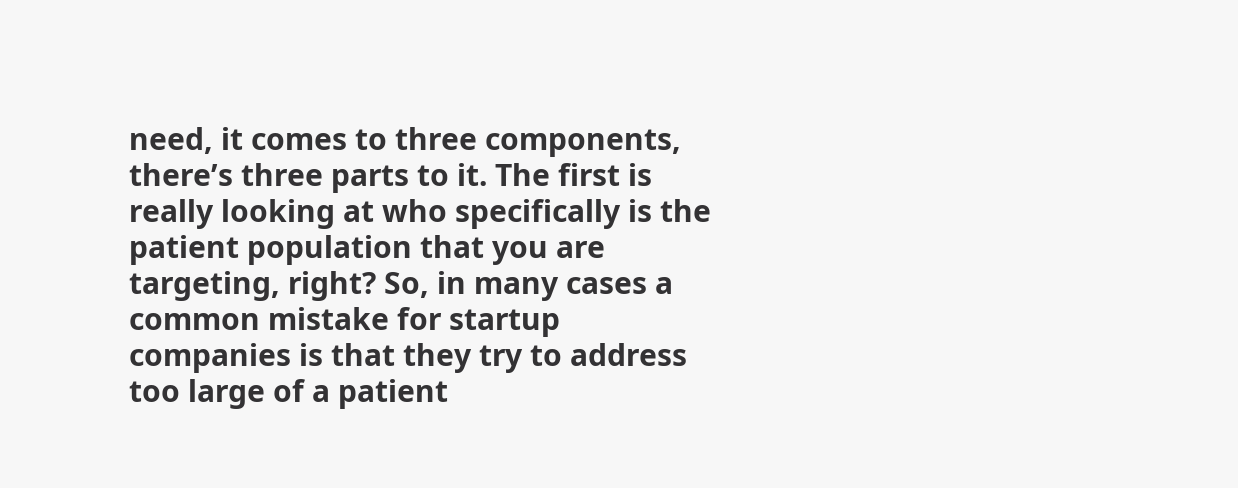need, it comes to three components, there’s three parts to it. The first is really looking at who specifically is the patient population that you are targeting, right? So, in many cases a common mistake for startup companies is that they try to address too large of a patient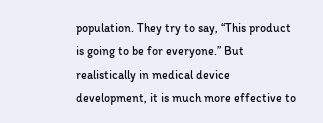population. They try to say, “This product is going to be for everyone.” But realistically in medical device development, it is much more effective to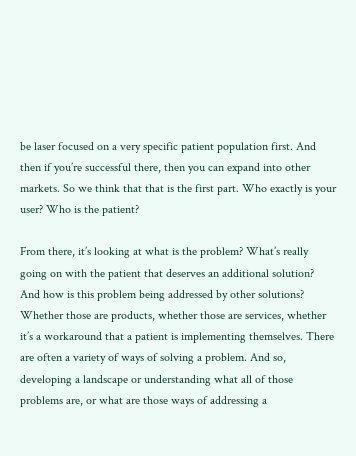be laser focused on a very specific patient population first. And then if you’re successful there, then you can expand into other markets. So we think that that is the first part. Who exactly is your user? Who is the patient?

From there, it’s looking at what is the problem? What’s really going on with the patient that deserves an additional solution? And how is this problem being addressed by other solutions? Whether those are products, whether those are services, whether it’s a workaround that a patient is implementing themselves. There are often a variety of ways of solving a problem. And so, developing a landscape or understanding what all of those problems are, or what are those ways of addressing a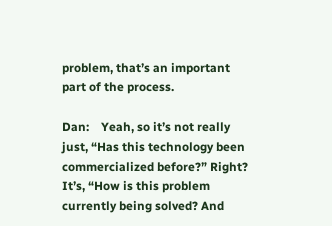problem, that’s an important part of the process.

Dan:    Yeah, so it’s not really just, “Has this technology been commercialized before?” Right? It’s, “How is this problem currently being solved? And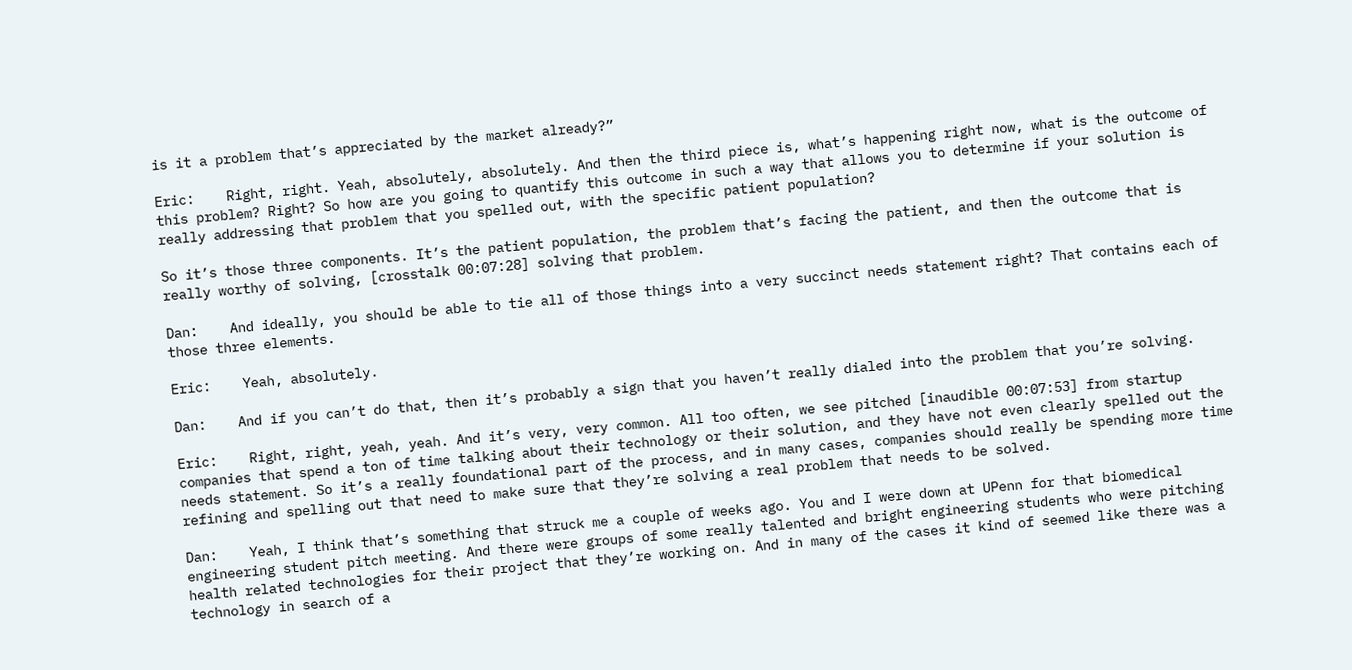is it a problem that’s appreciated by the market already?”

Eric:    Right, right. Yeah, absolutely, absolutely. And then the third piece is, what’s happening right now, what is the outcome of this problem? Right? So how are you going to quantify this outcome in such a way that allows you to determine if your solution is really addressing that problem that you spelled out, with the specific patient population?

So it’s those three components. It’s the patient population, the problem that’s facing the patient, and then the outcome that is really worthy of solving, [crosstalk 00:07:28] solving that problem.

Dan:    And ideally, you should be able to tie all of those things into a very succinct needs statement right? That contains each of those three elements.

Eric:    Yeah, absolutely.

Dan:    And if you can’t do that, then it’s probably a sign that you haven’t really dialed into the problem that you’re solving.

Eric:    Right, right, yeah, yeah. And it’s very, very common. All too often, we see pitched [inaudible 00:07:53] from startup companies that spend a ton of time talking about their technology or their solution, and they have not even clearly spelled out the needs statement. So it’s a really foundational part of the process, and in many cases, companies should really be spending more time refining and spelling out that need to make sure that they’re solving a real problem that needs to be solved.

Dan:    Yeah, I think that’s something that struck me a couple of weeks ago. You and I were down at UPenn for that biomedical engineering student pitch meeting. And there were groups of some really talented and bright engineering students who were pitching health related technologies for their project that they’re working on. And in many of the cases it kind of seemed like there was a technology in search of a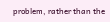problem, rather than the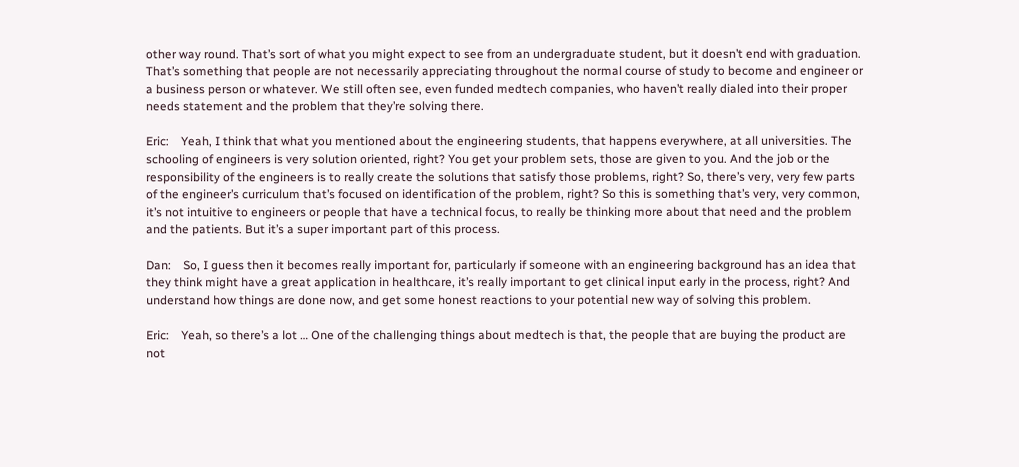other way round. That’s sort of what you might expect to see from an undergraduate student, but it doesn’t end with graduation. That’s something that people are not necessarily appreciating throughout the normal course of study to become and engineer or a business person or whatever. We still often see, even funded medtech companies, who haven’t really dialed into their proper needs statement and the problem that they’re solving there.

Eric:    Yeah, I think that what you mentioned about the engineering students, that happens everywhere, at all universities. The schooling of engineers is very solution oriented, right? You get your problem sets, those are given to you. And the job or the responsibility of the engineers is to really create the solutions that satisfy those problems, right? So, there’s very, very few parts of the engineer’s curriculum that’s focused on identification of the problem, right? So this is something that’s very, very common, it’s not intuitive to engineers or people that have a technical focus, to really be thinking more about that need and the problem and the patients. But it’s a super important part of this process.

Dan:    So, I guess then it becomes really important for, particularly if someone with an engineering background has an idea that they think might have a great application in healthcare, it’s really important to get clinical input early in the process, right? And understand how things are done now, and get some honest reactions to your potential new way of solving this problem.

Eric:    Yeah, so there’s a lot … One of the challenging things about medtech is that, the people that are buying the product are not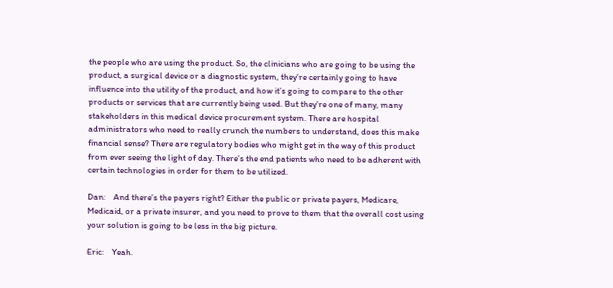the people who are using the product. So, the clinicians who are going to be using the product, a surgical device or a diagnostic system, they’re certainly going to have influence into the utility of the product, and how it’s going to compare to the other products or services that are currently being used. But they’re one of many, many stakeholders in this medical device procurement system. There are hospital administrators who need to really crunch the numbers to understand, does this make financial sense? There are regulatory bodies who might get in the way of this product from ever seeing the light of day. There’s the end patients who need to be adherent with certain technologies in order for them to be utilized.

Dan:    And there’s the payers right? Either the public or private payers, Medicare, Medicaid, or a private insurer, and you need to prove to them that the overall cost using your solution is going to be less in the big picture.

Eric:    Yeah.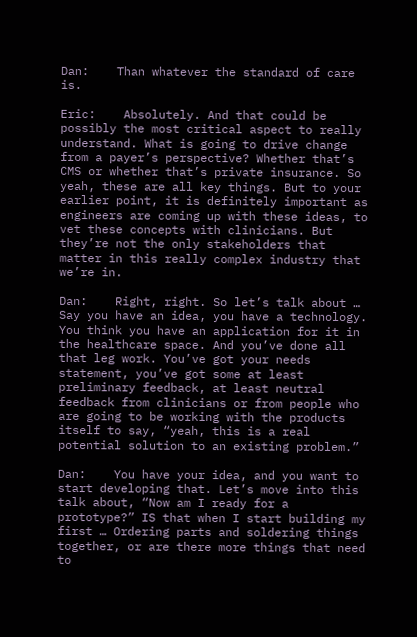Dan:    Than whatever the standard of care is.

Eric:    Absolutely. And that could be possibly the most critical aspect to really understand. What is going to drive change from a payer’s perspective? Whether that’s CMS or whether that’s private insurance. So yeah, these are all key things. But to your earlier point, it is definitely important as engineers are coming up with these ideas, to vet these concepts with clinicians. But they’re not the only stakeholders that matter in this really complex industry that we’re in.

Dan:    Right, right. So let’s talk about … Say you have an idea, you have a technology. You think you have an application for it in the healthcare space. And you’ve done all that leg work. You’ve got your needs statement, you’ve got some at least preliminary feedback, at least neutral feedback from clinicians or from people who are going to be working with the products itself to say, “yeah, this is a real potential solution to an existing problem.”

Dan:    You have your idea, and you want to start developing that. Let’s move into this talk about, “Now am I ready for a prototype?” IS that when I start building my first … Ordering parts and soldering things together, or are there more things that need to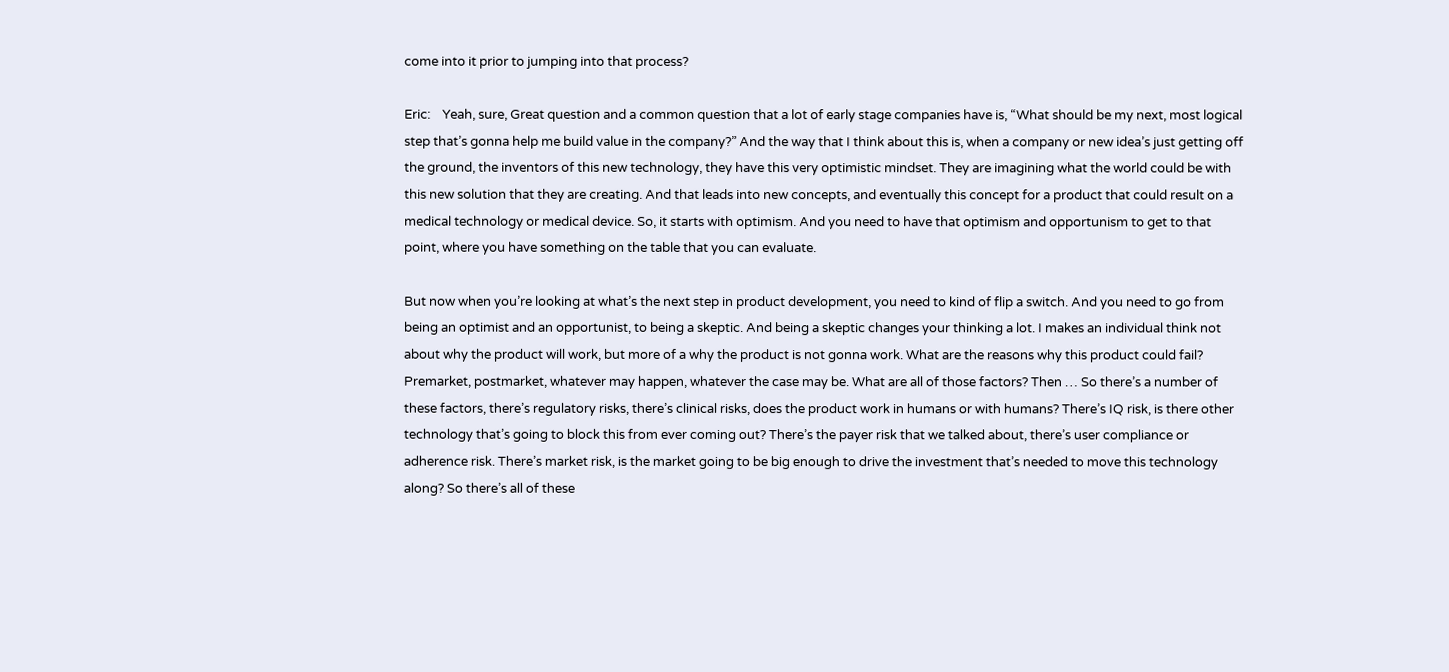come into it prior to jumping into that process?

Eric:    Yeah, sure, Great question and a common question that a lot of early stage companies have is, “What should be my next, most logical step that’s gonna help me build value in the company?” And the way that I think about this is, when a company or new idea’s just getting off the ground, the inventors of this new technology, they have this very optimistic mindset. They are imagining what the world could be with this new solution that they are creating. And that leads into new concepts, and eventually this concept for a product that could result on a medical technology or medical device. So, it starts with optimism. And you need to have that optimism and opportunism to get to that point, where you have something on the table that you can evaluate.

But now when you’re looking at what’s the next step in product development, you need to kind of flip a switch. And you need to go from being an optimist and an opportunist, to being a skeptic. And being a skeptic changes your thinking a lot. I makes an individual think not about why the product will work, but more of a why the product is not gonna work. What are the reasons why this product could fail? Premarket, postmarket, whatever may happen, whatever the case may be. What are all of those factors? Then … So there’s a number of these factors, there’s regulatory risks, there’s clinical risks, does the product work in humans or with humans? There’s IQ risk, is there other technology that’s going to block this from ever coming out? There’s the payer risk that we talked about, there’s user compliance or adherence risk. There’s market risk, is the market going to be big enough to drive the investment that’s needed to move this technology along? So there’s all of these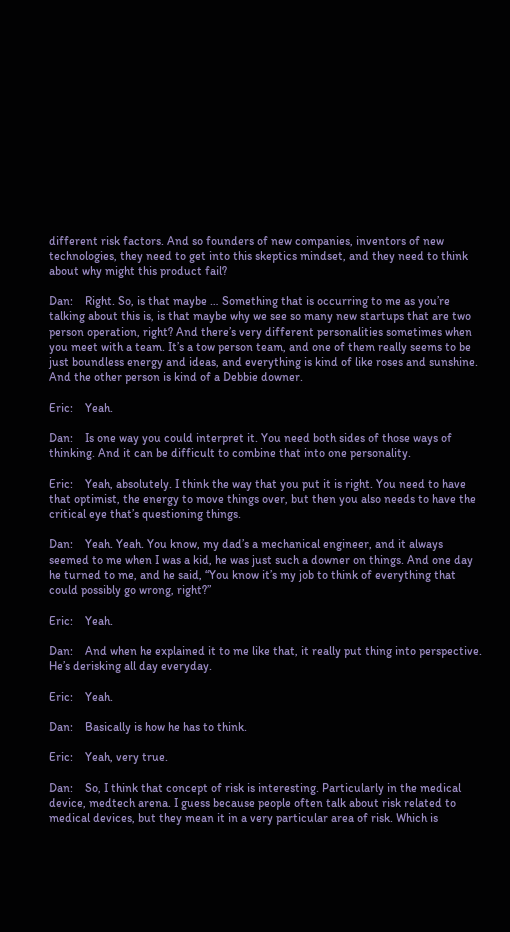different risk factors. And so founders of new companies, inventors of new technologies, they need to get into this skeptics mindset, and they need to think about why might this product fail?

Dan:    Right. So, is that maybe … Something that is occurring to me as you’re talking about this is, is that maybe why we see so many new startups that are two person operation, right? And there’s very different personalities sometimes when you meet with a team. It’s a tow person team, and one of them really seems to be just boundless energy and ideas, and everything is kind of like roses and sunshine. And the other person is kind of a Debbie downer.

Eric:    Yeah.

Dan:    Is one way you could interpret it. You need both sides of those ways of thinking. And it can be difficult to combine that into one personality.

Eric:    Yeah, absolutely. I think the way that you put it is right. You need to have that optimist, the energy to move things over, but then you also needs to have the critical eye that’s questioning things.

Dan:    Yeah. Yeah. You know, my dad’s a mechanical engineer, and it always seemed to me when I was a kid, he was just such a downer on things. And one day he turned to me, and he said, “You know it’s my job to think of everything that could possibly go wrong, right?”

Eric:    Yeah.

Dan:    And when he explained it to me like that, it really put thing into perspective. He’s derisking all day everyday.

Eric:    Yeah.

Dan:    Basically is how he has to think.

Eric:    Yeah, very true.

Dan:    So, I think that concept of risk is interesting. Particularly in the medical device, medtech arena. I guess because people often talk about risk related to medical devices, but they mean it in a very particular area of risk. Which is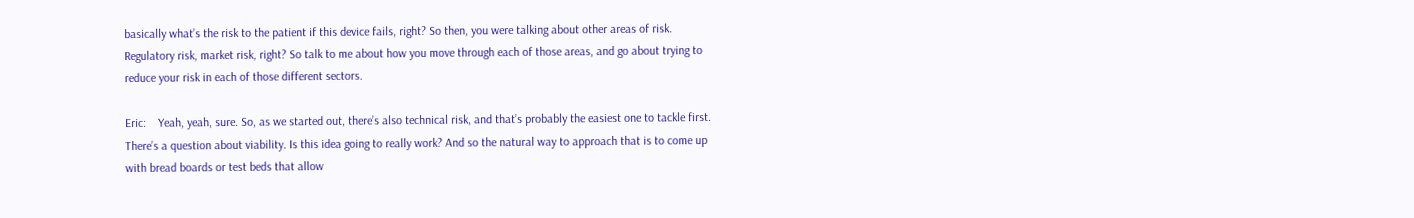basically what’s the risk to the patient if this device fails, right? So then, you were talking about other areas of risk. Regulatory risk, market risk, right? So talk to me about how you move through each of those areas, and go about trying to reduce your risk in each of those different sectors.

Eric:    Yeah, yeah, sure. So, as we started out, there’s also technical risk, and that’s probably the easiest one to tackle first. There’s a question about viability. Is this idea going to really work? And so the natural way to approach that is to come up with bread boards or test beds that allow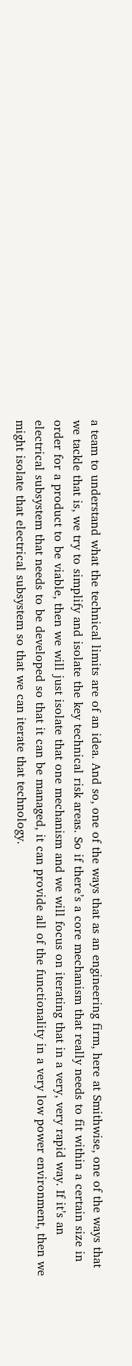a team to understand what the technical limits are of an idea. And so, one of the ways that as an engineering firm, here at Smithwise, one of the ways that we tackle that is, we try to simplify and isolate the key technical risk areas. So if there’s a core mechanism that really needs to fit within a certain size in order for a product to be viable, then we will just isolate that one mechanism and we will focus on iterating that in a very, very rapid way. If it’s an electrical subsystem that needs to be developed so that it can be managed, it can provide all of the functionality in a very low power environment, then we might isolate that electrical subsystem so that we can iterate that technology.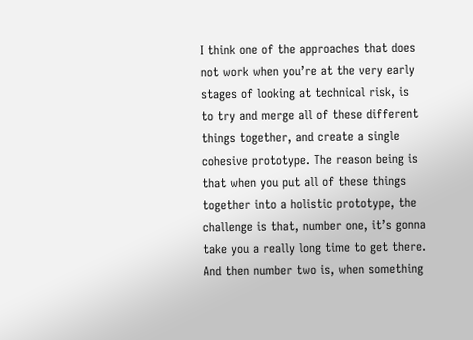I think one of the approaches that does not work when you’re at the very early stages of looking at technical risk, is to try and merge all of these different things together, and create a single cohesive prototype. The reason being is that when you put all of these things together into a holistic prototype, the challenge is that, number one, it’s gonna take you a really long time to get there. And then number two is, when something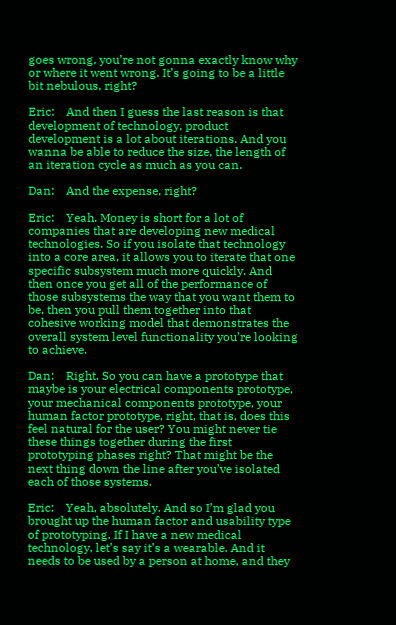goes wrong, you’re not gonna exactly know why or where it went wrong. It’s going to be a little bit nebulous, right?

Eric:    And then I guess the last reason is that development of technology, product development is a lot about iterations. And you wanna be able to reduce the size, the length of an iteration cycle as much as you can.

Dan:    And the expense, right?

Eric:    Yeah. Money is short for a lot of companies that are developing new medical technologies. So if you isolate that technology into a core area, it allows you to iterate that one specific subsystem much more quickly. And then once you get all of the performance of those subsystems the way that you want them to be, then you pull them together into that cohesive working model that demonstrates the overall system level functionality you’re looking to achieve.

Dan:    Right. So you can have a prototype that maybe is your electrical components prototype, your mechanical components prototype, your human factor prototype, right, that is, does this feel natural for the user? You might never tie these things together during the first prototyping phases right? That might be the next thing down the line after you’ve isolated each of those systems.

Eric:    Yeah, absolutely. And so I’m glad you brought up the human factor and usability type of prototyping. If I have a new medical technology, let’s say it’s a wearable. And it needs to be used by a person at home, and they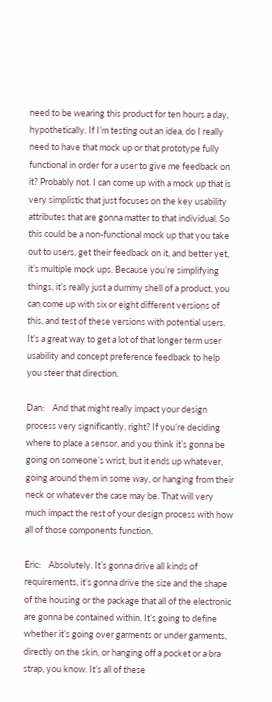need to be wearing this product for ten hours a day, hypothetically. If I’m testing out an idea, do I really need to have that mock up or that prototype fully functional in order for a user to give me feedback on it? Probably not. I can come up with a mock up that is very simplistic that just focuses on the key usability attributes that are gonna matter to that individual. So this could be a non-functional mock up that you take out to users, get their feedback on it, and better yet, it’s multiple mock ups. Because you’re simplifying things, it’s really just a dummy shell of a product, you can come up with six or eight different versions of this, and test of these versions with potential users. It’s a great way to get a lot of that longer term user usability and concept preference feedback to help you steer that direction.

Dan:    And that might really impact your design process very significantly, right? If you’re deciding where to place a sensor, and you think it’s gonna be going on someone’s wrist, but it ends up whatever, going around them in some way, or hanging from their neck or whatever the case may be. That will very much impact the rest of your design process with how all of those components function.

Eric:    Absolutely. It’s gonna drive all kinds of requirements, it’s gonna drive the size and the shape of the housing or the package that all of the electronic are gonna be contained within. It’s going to define whether it’s going over garments or under garments, directly on the skin, or hanging off a pocket or a bra strap, you know. It’s all of these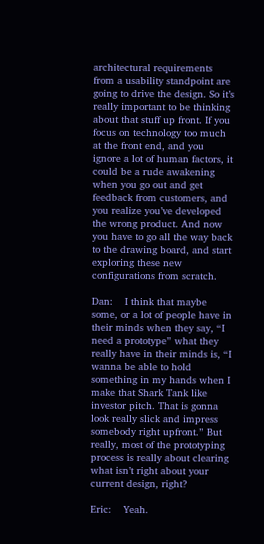architectural requirements from a usability standpoint are going to drive the design. So it’s really important to be thinking about that stuff up front. If you focus on technology too much at the front end, and you ignore a lot of human factors, it could be a rude awakening when you go out and get feedback from customers, and you realize you’ve developed the wrong product. And now you have to go all the way back to the drawing board, and start exploring these new configurations from scratch.

Dan:    I think that maybe some, or a lot of people have in their minds when they say, “I need a prototype” what they really have in their minds is, “I wanna be able to hold something in my hands when I make that Shark Tank like investor pitch. That is gonna look really slick and impress somebody right upfront.” But really, most of the prototyping process is really about clearing what isn’t right about your current design, right?

Eric:    Yeah.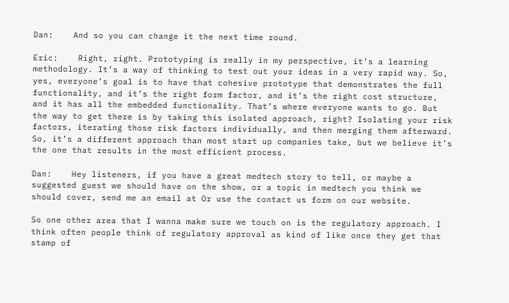Dan:    And so you can change it the next time round.

Eric:    Right, right. Prototyping is really in my perspective, it’s a learning methodology. It’s a way of thinking to test out your ideas in a very rapid way. So, yes, everyone’s goal is to have that cohesive prototype that demonstrates the full functionality, and it’s the right form factor, and it’s the right cost structure, and it has all the embedded functionality. That’s where everyone wants to go. But the way to get there is by taking this isolated approach, right? Isolating your risk factors, iterating those risk factors individually, and then merging them afterward. So, it’s a different approach than most start up companies take, but we believe it’s the one that results in the most efficient process.

Dan:    Hey listeners, if you have a great medtech story to tell, or maybe a suggested guest we should have on the show, or a topic in medtech you think we should cover, send me an email at Or use the contact us form on our website.

So one other area that I wanna make sure we touch on is the regulatory approach. I think often people think of regulatory approval as kind of like once they get that stamp of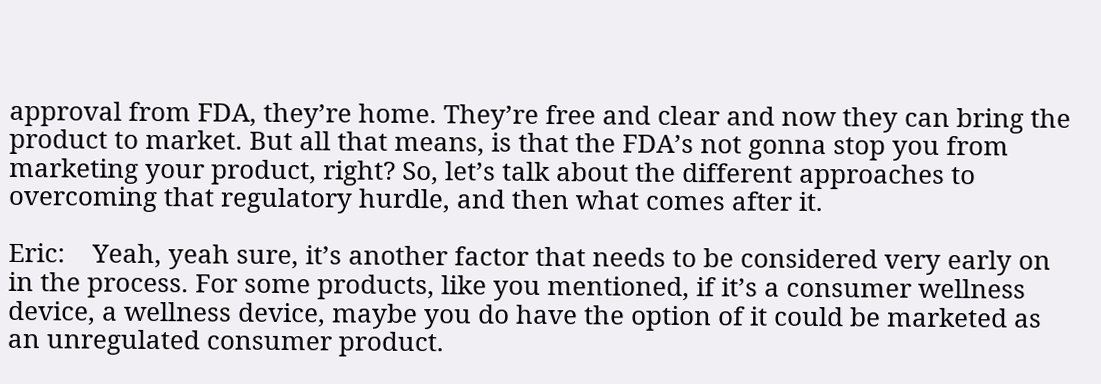approval from FDA, they’re home. They’re free and clear and now they can bring the product to market. But all that means, is that the FDA’s not gonna stop you from marketing your product, right? So, let’s talk about the different approaches to overcoming that regulatory hurdle, and then what comes after it.

Eric:    Yeah, yeah sure, it’s another factor that needs to be considered very early on in the process. For some products, like you mentioned, if it’s a consumer wellness device, a wellness device, maybe you do have the option of it could be marketed as an unregulated consumer product.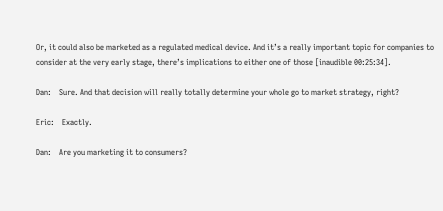Or, it could also be marketed as a regulated medical device. And it’s a really important topic for companies to consider at the very early stage, there’s implications to either one of those [inaudible 00:25:34].

Dan:    Sure. And that decision will really totally determine your whole go to market strategy, right?

Eric:    Exactly.

Dan:    Are you marketing it to consumers?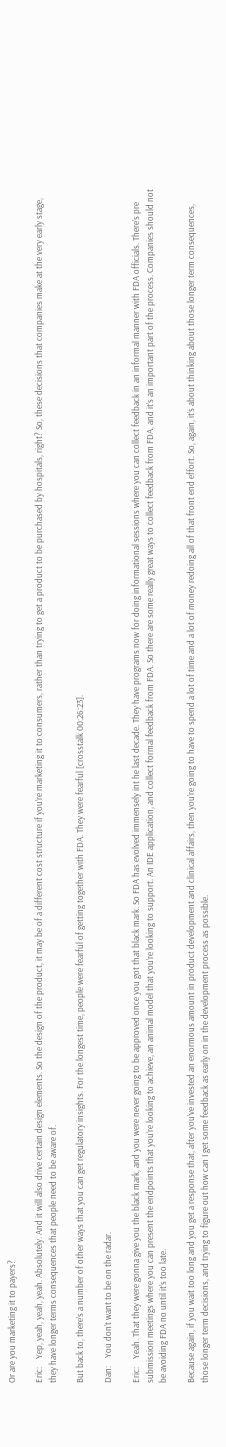Or are you marketing it to payers?

Eric:    Yep, yeah, yeah, yeah. Absolutely. And it will also drive certain design elements. So the design of the product, it may be of a different cost structure if you’re marketing it to consumers, rather than trying to get a product to be purchased by hospitals, right? So, these decisions that companies make at the very early stage, they have longer terms consequences that people need to be aware of.

But back to, there’s a number of other ways that you can get regulatory insights. For the longest time, people were fearful of getting together with FDA. They were fearful [crosstalk 00:26:23].

Dan:    You don’t want to be on the radar.

Eric:    Yeah. That they were gonna give you the black mark, and you were never going to be approved once you got that black mark. So FDA has evolved immensely int he last decade. They have programs now for doing informational sessions where you can collect feedback in an informal manner with FDA officials. There’s pre submission meetings where you can present the endpoints that you’re looking to achieve, an animal model that you’re looking to support. An IDE application, and collect formal feedback from FDA. So there are some really great ways to collect feedback from FDA, and it’s an important part of the process. Companies should not be avoiding FDA no until it’s too late.

Because again, if you wait too long and you get a response that, after you’ve invested an enormous amount in product development and clinical affairs, then you’re going to have to spend a lot of time and a lot of money redoing all of that front end effort. So, again, it’s about thinking about those longer term consequences, those longer term decisions, and trying to figure out how can I get some feedback as early on in the development process as possible.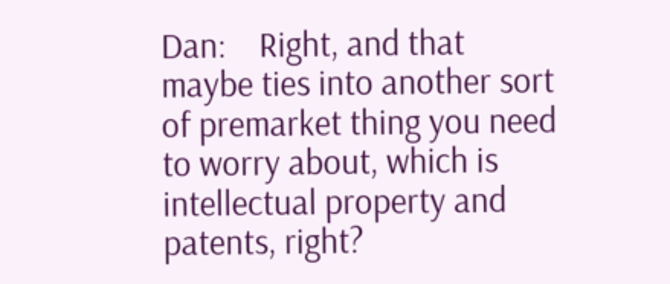Dan:    Right, and that maybe ties into another sort of premarket thing you need to worry about, which is intellectual property and patents, right?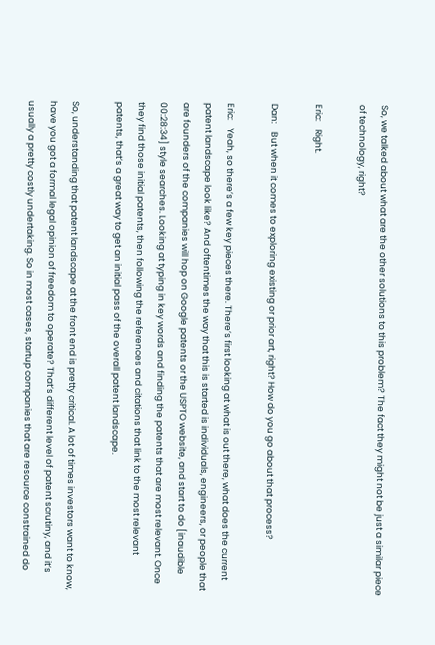So, we talked about what are the other solutions to this problem? The fact they might not be just a similar piece of technology, right?

Eric:    Right.

Dan:    But when it comes to exploring existing or prior art, right? How do you go about that process?

Eric:    Yeah, so there’s a few key pieces there. There’s first looking at what is out there, what does the current patent landscape look like? And oftentimes the way that this is started is individuals, engineers, or people that are founders of the companies will hop on Google patents or the USPTO website, and start to do [inaudible 00:28:34] style searches. Looking at typing in key words and finding the patents that are most relevant. Once they find those initial patents, then following the references and citations that link to the most relevant patents, that’s a great way to get an initial pass of the overall patent landscape.

So, understanding that patent landscape at the front end is pretty critical. A lot of times investors want to know, have you got a formal legal opinion of freedom to operate? That’s different level of patent scrutiny, and it’s usually a pretty costly undertaking. So in most cases, startup companies that are resource constrained do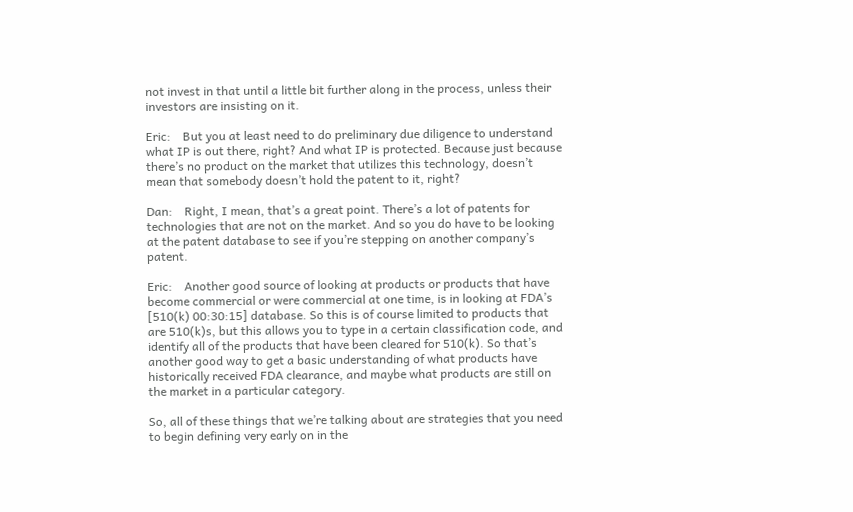not invest in that until a little bit further along in the process, unless their investors are insisting on it.

Eric:    But you at least need to do preliminary due diligence to understand what IP is out there, right? And what IP is protected. Because just because there’s no product on the market that utilizes this technology, doesn’t mean that somebody doesn’t hold the patent to it, right?

Dan:    Right, I mean, that’s a great point. There’s a lot of patents for technologies that are not on the market. And so you do have to be looking at the patent database to see if you’re stepping on another company’s patent.

Eric:    Another good source of looking at products or products that have become commercial or were commercial at one time, is in looking at FDA’s [510(k) 00:30:15] database. So this is of course limited to products that are 510(k)s, but this allows you to type in a certain classification code, and identify all of the products that have been cleared for 510(k). So that’s another good way to get a basic understanding of what products have historically received FDA clearance, and maybe what products are still on the market in a particular category.

So, all of these things that we’re talking about are strategies that you need to begin defining very early on in the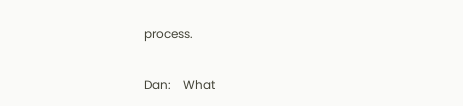process.

Dan:    What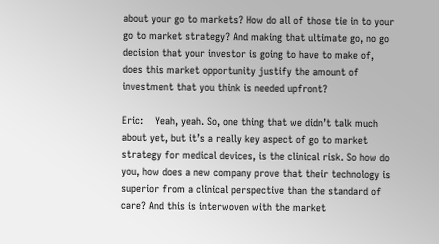about your go to markets? How do all of those tie in to your go to market strategy? And making that ultimate go, no go decision that your investor is going to have to make of, does this market opportunity justify the amount of investment that you think is needed upfront?

Eric:    Yeah, yeah. So, one thing that we didn’t talk much about yet, but it’s a really key aspect of go to market strategy for medical devices, is the clinical risk. So how do you, how does a new company prove that their technology is superior from a clinical perspective than the standard of care? And this is interwoven with the market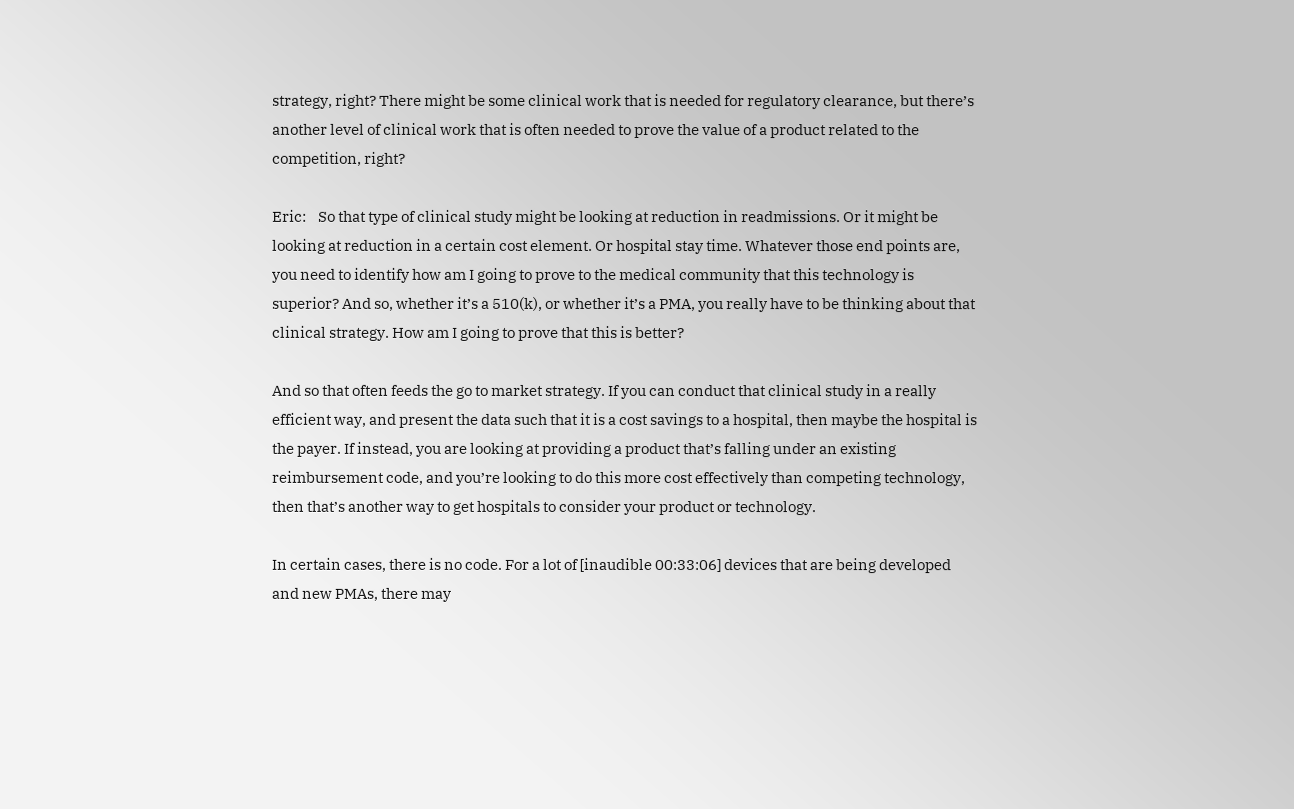strategy, right? There might be some clinical work that is needed for regulatory clearance, but there’s another level of clinical work that is often needed to prove the value of a product related to the competition, right?

Eric:    So that type of clinical study might be looking at reduction in readmissions. Or it might be looking at reduction in a certain cost element. Or hospital stay time. Whatever those end points are, you need to identify how am I going to prove to the medical community that this technology is superior? And so, whether it’s a 510(k), or whether it’s a PMA, you really have to be thinking about that clinical strategy. How am I going to prove that this is better?

And so that often feeds the go to market strategy. If you can conduct that clinical study in a really efficient way, and present the data such that it is a cost savings to a hospital, then maybe the hospital is the payer. If instead, you are looking at providing a product that’s falling under an existing reimbursement code, and you’re looking to do this more cost effectively than competing technology, then that’s another way to get hospitals to consider your product or technology.

In certain cases, there is no code. For a lot of [inaudible 00:33:06] devices that are being developed and new PMAs, there may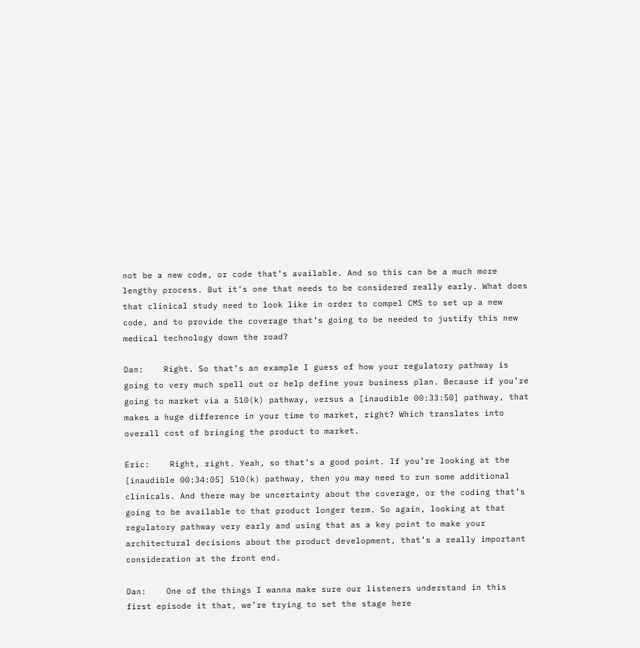not be a new code, or code that’s available. And so this can be a much more lengthy process. But it’s one that needs to be considered really early. What does that clinical study need to look like in order to compel CMS to set up a new code, and to provide the coverage that’s going to be needed to justify this new medical technology down the road?

Dan:    Right. So that’s an example I guess of how your regulatory pathway is going to very much spell out or help define your business plan. Because if you’re going to market via a 510(k) pathway, versus a [inaudible 00:33:50] pathway, that makes a huge difference in your time to market, right? Which translates into overall cost of bringing the product to market.

Eric:    Right, right. Yeah, so that’s a good point. If you’re looking at the [inaudible 00:34:05] 510(k) pathway, then you may need to run some additional clinicals. And there may be uncertainty about the coverage, or the coding that’s going to be available to that product longer term. So again, looking at that regulatory pathway very early and using that as a key point to make your architectural decisions about the product development, that’s a really important consideration at the front end.

Dan:    One of the things I wanna make sure our listeners understand in this first episode it that, we’re trying to set the stage here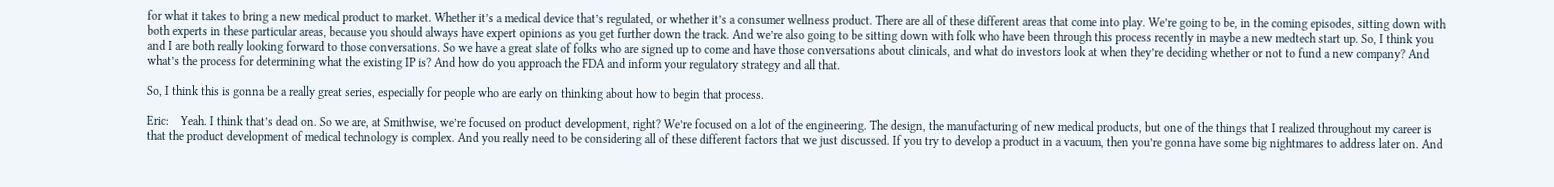for what it takes to bring a new medical product to market. Whether it’s a medical device that’s regulated, or whether it’s a consumer wellness product. There are all of these different areas that come into play. We’re going to be, in the coming episodes, sitting down with both experts in these particular areas, because you should always have expert opinions as you get further down the track. And we’re also going to be sitting down with folk who have been through this process recently in maybe a new medtech start up. So, I think you and I are both really looking forward to those conversations. So we have a great slate of folks who are signed up to come and have those conversations about clinicals, and what do investors look at when they’re deciding whether or not to fund a new company? And what’s the process for determining what the existing IP is? And how do you approach the FDA and inform your regulatory strategy and all that.

So, I think this is gonna be a really great series, especially for people who are early on thinking about how to begin that process.

Eric:    Yeah. I think that’s dead on. So we are, at Smithwise, we’re focused on product development, right? We’re focused on a lot of the engineering. The design, the manufacturing of new medical products, but one of the things that I realized throughout my career is that the product development of medical technology is complex. And you really need to be considering all of these different factors that we just discussed. If you try to develop a product in a vacuum, then you’re gonna have some big nightmares to address later on. And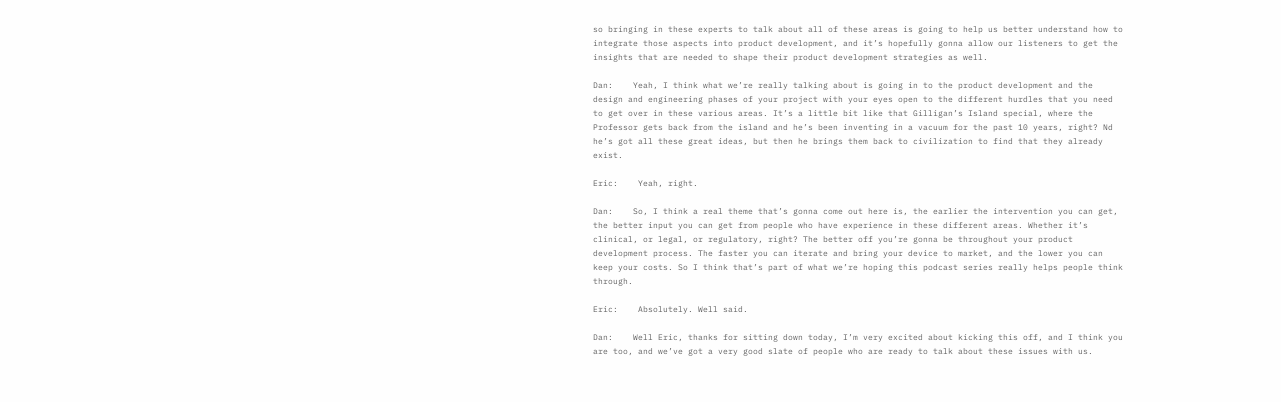so bringing in these experts to talk about all of these areas is going to help us better understand how to integrate those aspects into product development, and it’s hopefully gonna allow our listeners to get the insights that are needed to shape their product development strategies as well.

Dan:    Yeah, I think what we’re really talking about is going in to the product development and the design and engineering phases of your project with your eyes open to the different hurdles that you need to get over in these various areas. It’s a little bit like that Gilligan’s Island special, where the Professor gets back from the island and he’s been inventing in a vacuum for the past 10 years, right? Nd he’s got all these great ideas, but then he brings them back to civilization to find that they already exist.

Eric:    Yeah, right.

Dan:    So, I think a real theme that’s gonna come out here is, the earlier the intervention you can get, the better input you can get from people who have experience in these different areas. Whether it’s clinical, or legal, or regulatory, right? The better off you’re gonna be throughout your product development process. The faster you can iterate and bring your device to market, and the lower you can keep your costs. So I think that’s part of what we’re hoping this podcast series really helps people think through.

Eric:    Absolutely. Well said.

Dan:    Well Eric, thanks for sitting down today, I’m very excited about kicking this off, and I think you are too, and we’ve got a very good slate of people who are ready to talk about these issues with us.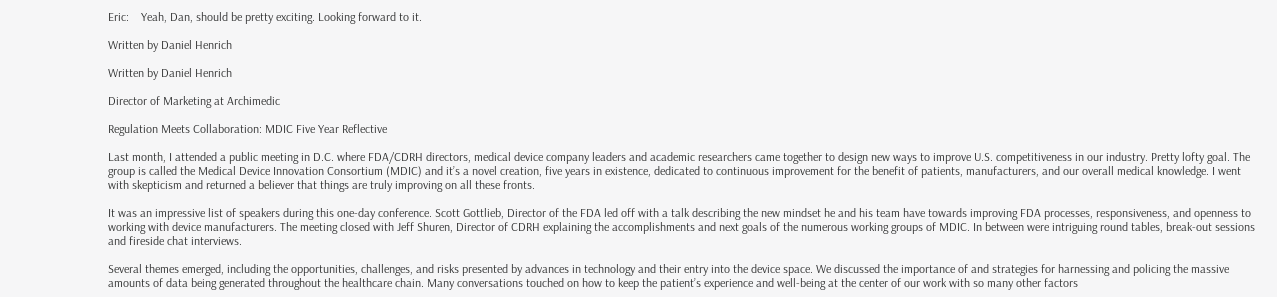Eric:    Yeah, Dan, should be pretty exciting. Looking forward to it.

Written by Daniel Henrich

Written by Daniel Henrich

Director of Marketing at Archimedic

Regulation Meets Collaboration: MDIC Five Year Reflective

Last month, I attended a public meeting in D.C. where FDA/CDRH directors, medical device company leaders and academic researchers came together to design new ways to improve U.S. competitiveness in our industry. Pretty lofty goal. The group is called the Medical Device Innovation Consortium (MDIC) and it’s a novel creation, five years in existence, dedicated to continuous improvement for the benefit of patients, manufacturers, and our overall medical knowledge. I went with skepticism and returned a believer that things are truly improving on all these fronts.

It was an impressive list of speakers during this one-day conference. Scott Gottlieb, Director of the FDA led off with a talk describing the new mindset he and his team have towards improving FDA processes, responsiveness, and openness to working with device manufacturers. The meeting closed with Jeff Shuren, Director of CDRH explaining the accomplishments and next goals of the numerous working groups of MDIC. In between were intriguing round tables, break-out sessions and fireside chat interviews.

Several themes emerged, including the opportunities, challenges, and risks presented by advances in technology and their entry into the device space. We discussed the importance of and strategies for harnessing and policing the massive amounts of data being generated throughout the healthcare chain. Many conversations touched on how to keep the patient’s experience and well-being at the center of our work with so many other factors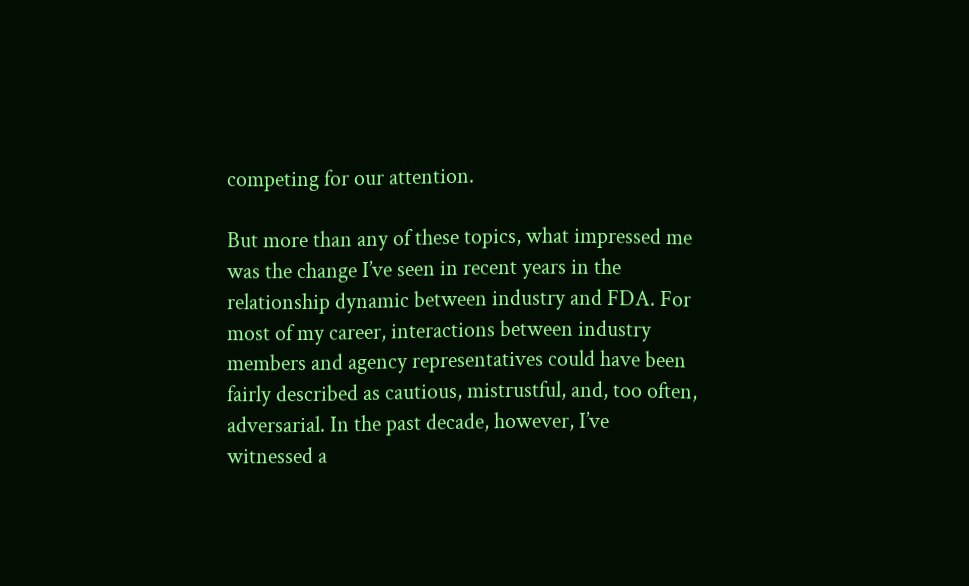competing for our attention.

But more than any of these topics, what impressed me was the change I’ve seen in recent years in the relationship dynamic between industry and FDA. For most of my career, interactions between industry members and agency representatives could have been fairly described as cautious, mistrustful, and, too often, adversarial. In the past decade, however, I’ve witnessed a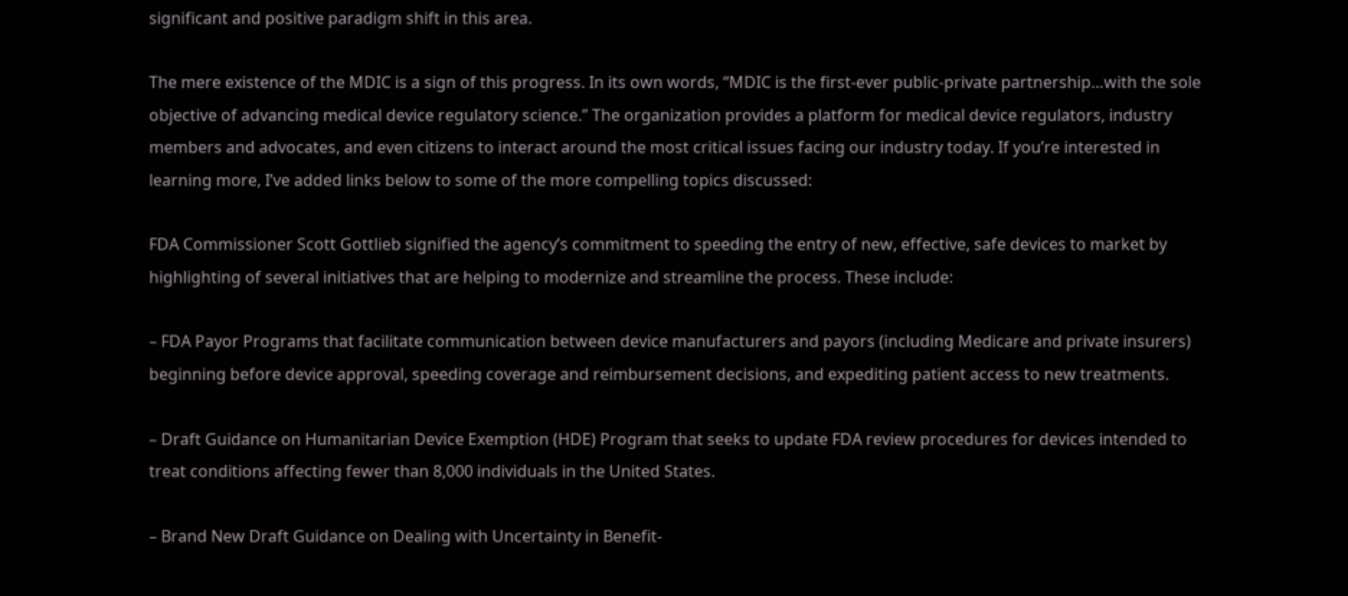significant and positive paradigm shift in this area.

The mere existence of the MDIC is a sign of this progress. In its own words, “MDIC is the first-ever public-private partnership…with the sole objective of advancing medical device regulatory science.” The organization provides a platform for medical device regulators, industry members and advocates, and even citizens to interact around the most critical issues facing our industry today. If you’re interested in learning more, I’ve added links below to some of the more compelling topics discussed:

FDA Commissioner Scott Gottlieb signified the agency’s commitment to speeding the entry of new, effective, safe devices to market by highlighting of several initiatives that are helping to modernize and streamline the process. These include:

– FDA Payor Programs that facilitate communication between device manufacturers and payors (including Medicare and private insurers) beginning before device approval, speeding coverage and reimbursement decisions, and expediting patient access to new treatments.

– Draft Guidance on Humanitarian Device Exemption (HDE) Program that seeks to update FDA review procedures for devices intended to treat conditions affecting fewer than 8,000 individuals in the United States.

– Brand New Draft Guidance on Dealing with Uncertainty in Benefit-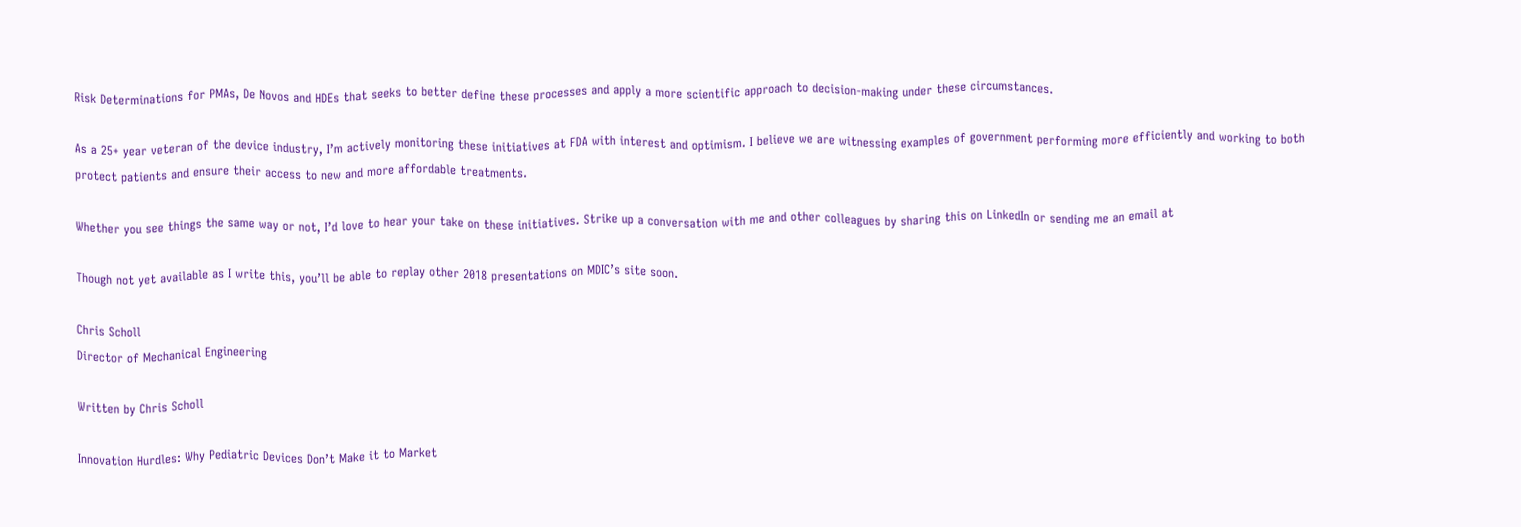Risk Determinations for PMAs, De Novos and HDEs that seeks to better define these processes and apply a more scientific approach to decision-making under these circumstances.

As a 25+ year veteran of the device industry, I’m actively monitoring these initiatives at FDA with interest and optimism. I believe we are witnessing examples of government performing more efficiently and working to both protect patients and ensure their access to new and more affordable treatments.

Whether you see things the same way or not, I’d love to hear your take on these initiatives. Strike up a conversation with me and other colleagues by sharing this on LinkedIn or sending me an email at

Though not yet available as I write this, you’ll be able to replay other 2018 presentations on MDIC’s site soon.

Chris Scholl
Director of Mechanical Engineering

Written by Chris Scholl

Innovation Hurdles: Why Pediatric Devices Don’t Make it to Market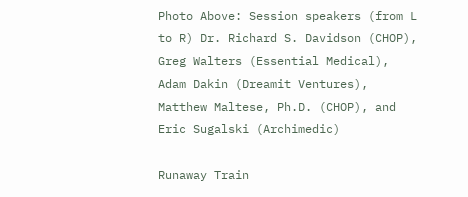Photo Above: Session speakers (from L to R) Dr. Richard S. Davidson (CHOP), Greg Walters (Essential Medical), Adam Dakin (Dreamit Ventures), Matthew Maltese, Ph.D. (CHOP), and Eric Sugalski (Archimedic)

Runaway Train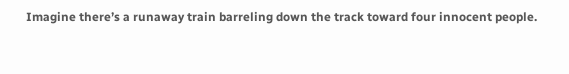Imagine there’s a runaway train barreling down the track toward four innocent people.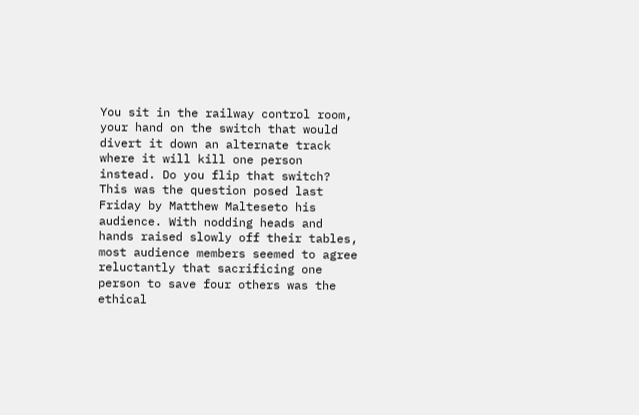You sit in the railway control room, your hand on the switch that would divert it down an alternate track where it will kill one person instead. Do you flip that switch? This was the question posed last Friday by Matthew Malteseto his audience. With nodding heads and hands raised slowly off their tables, most audience members seemed to agree reluctantly that sacrificing one person to save four others was the ethical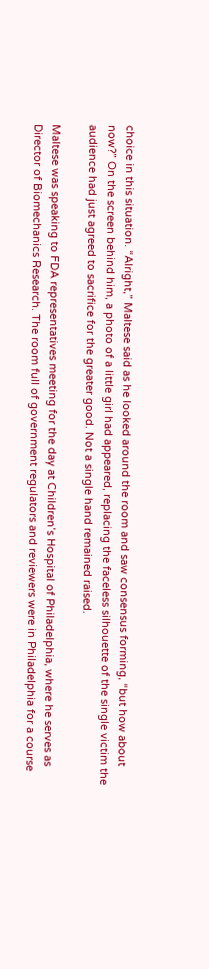choice in this situation. “Alright,” Maltese said as he looked around the room and saw consensus forming, “but how about now?” On the screen behind him, a photo of a little girl had appeared, replacing the faceless silhouette of the single victim the audience had just agreed to sacrifice for the greater good. Not a single hand remained raised.

Maltese was speaking to FDA representatives meeting for the day at Children’s Hospital of Philadelphia, where he serves as Director of Biomechanics Research. The room full of government regulators and reviewers were in Philadelphia for a course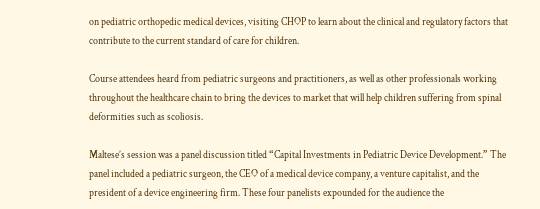on pediatric orthopedic medical devices, visiting CHOP to learn about the clinical and regulatory factors that contribute to the current standard of care for children.

Course attendees heard from pediatric surgeons and practitioners, as well as other professionals working throughout the healthcare chain to bring the devices to market that will help children suffering from spinal deformities such as scoliosis.

Maltese’s session was a panel discussion titled “Capital Investments in Pediatric Device Development.” The panel included a pediatric surgeon, the CEO of a medical device company, a venture capitalist, and the president of a device engineering firm. These four panelists expounded for the audience the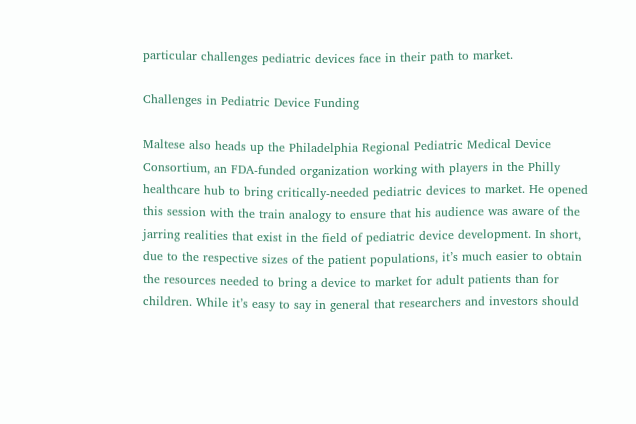particular challenges pediatric devices face in their path to market.

Challenges in Pediatric Device Funding

Maltese also heads up the Philadelphia Regional Pediatric Medical Device Consortium, an FDA-funded organization working with players in the Philly healthcare hub to bring critically-needed pediatric devices to market. He opened this session with the train analogy to ensure that his audience was aware of the jarring realities that exist in the field of pediatric device development. In short, due to the respective sizes of the patient populations, it’s much easier to obtain the resources needed to bring a device to market for adult patients than for children. While it’s easy to say in general that researchers and investors should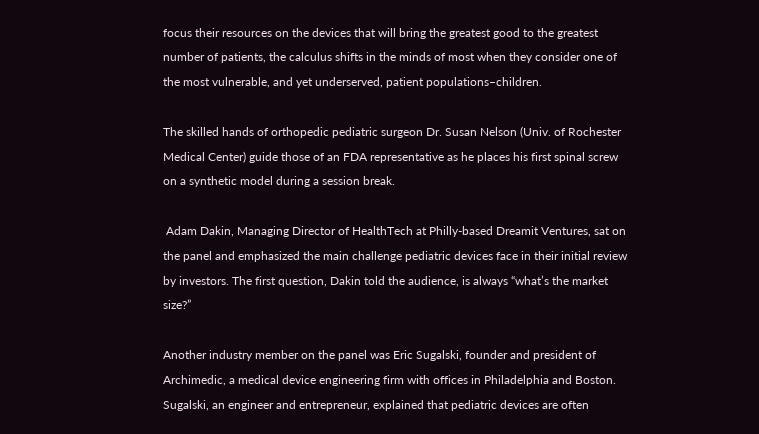focus their resources on the devices that will bring the greatest good to the greatest number of patients, the calculus shifts in the minds of most when they consider one of the most vulnerable, and yet underserved, patient populations–children.

The skilled hands of orthopedic pediatric surgeon Dr. Susan Nelson (Univ. of Rochester Medical Center) guide those of an FDA representative as he places his first spinal screw on a synthetic model during a session break.

 Adam Dakin, Managing Director of HealthTech at Philly-based Dreamit Ventures, sat on the panel and emphasized the main challenge pediatric devices face in their initial review by investors. The first question, Dakin told the audience, is always “what’s the market size?”

Another industry member on the panel was Eric Sugalski, founder and president of Archimedic, a medical device engineering firm with offices in Philadelphia and Boston. Sugalski, an engineer and entrepreneur, explained that pediatric devices are often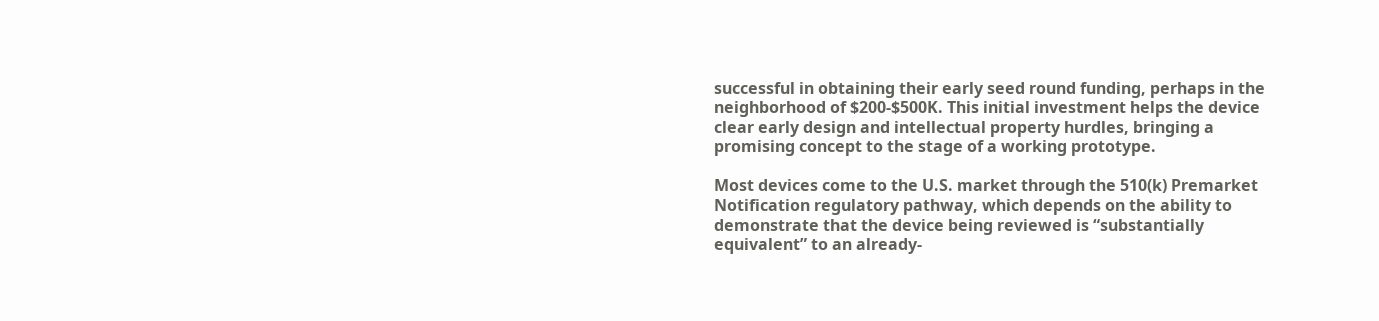successful in obtaining their early seed round funding, perhaps in the neighborhood of $200-$500K. This initial investment helps the device clear early design and intellectual property hurdles, bringing a promising concept to the stage of a working prototype.

Most devices come to the U.S. market through the 510(k) Premarket Notification regulatory pathway, which depends on the ability to demonstrate that the device being reviewed is “substantially equivalent” to an already-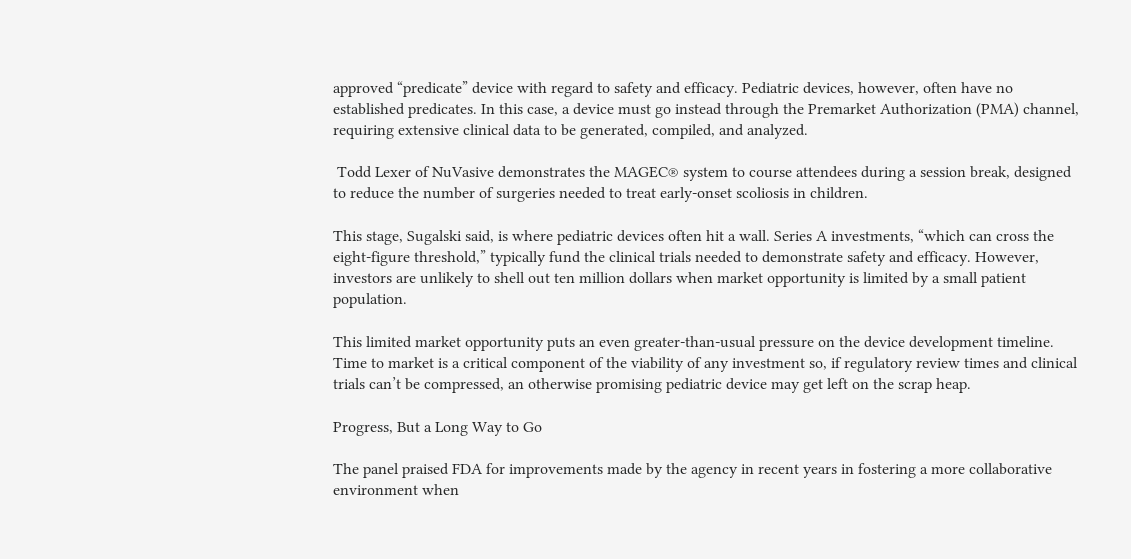approved “predicate” device with regard to safety and efficacy. Pediatric devices, however, often have no established predicates. In this case, a device must go instead through the Premarket Authorization (PMA) channel, requiring extensive clinical data to be generated, compiled, and analyzed.

 Todd Lexer of NuVasive demonstrates the MAGEC® system to course attendees during a session break, designed to reduce the number of surgeries needed to treat early-onset scoliosis in children.

This stage, Sugalski said, is where pediatric devices often hit a wall. Series A investments, “which can cross the eight-figure threshold,” typically fund the clinical trials needed to demonstrate safety and efficacy. However, investors are unlikely to shell out ten million dollars when market opportunity is limited by a small patient population.

This limited market opportunity puts an even greater-than-usual pressure on the device development timeline. Time to market is a critical component of the viability of any investment so, if regulatory review times and clinical trials can’t be compressed, an otherwise promising pediatric device may get left on the scrap heap.

Progress, But a Long Way to Go

The panel praised FDA for improvements made by the agency in recent years in fostering a more collaborative environment when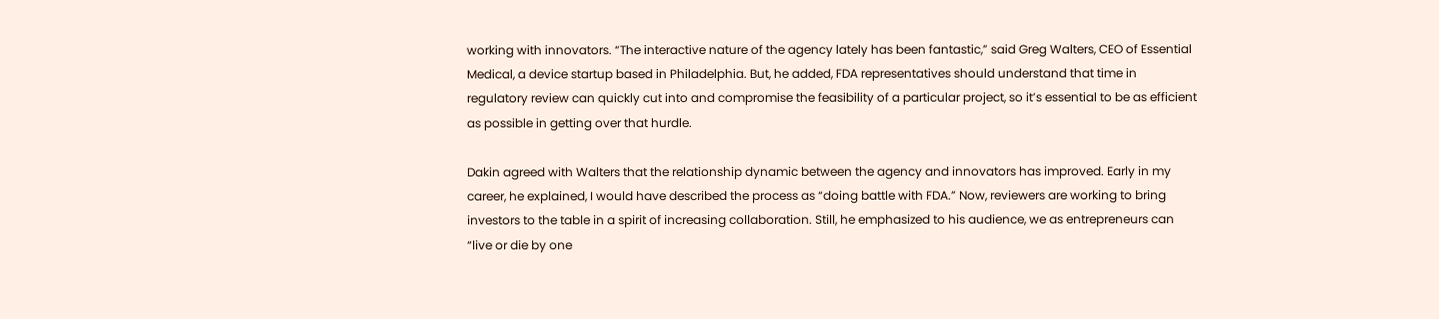working with innovators. “The interactive nature of the agency lately has been fantastic,” said Greg Walters, CEO of Essential Medical, a device startup based in Philadelphia. But, he added, FDA representatives should understand that time in regulatory review can quickly cut into and compromise the feasibility of a particular project, so it’s essential to be as efficient as possible in getting over that hurdle.

Dakin agreed with Walters that the relationship dynamic between the agency and innovators has improved. Early in my career, he explained, I would have described the process as “doing battle with FDA.” Now, reviewers are working to bring investors to the table in a spirit of increasing collaboration. Still, he emphasized to his audience, we as entrepreneurs can “live or die by one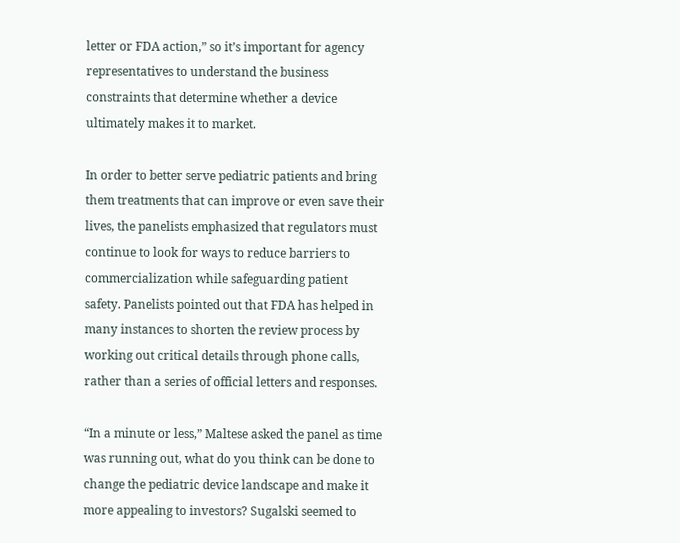letter or FDA action,” so it’s important for agency representatives to understand the business constraints that determine whether a device ultimately makes it to market.

In order to better serve pediatric patients and bring them treatments that can improve or even save their lives, the panelists emphasized that regulators must continue to look for ways to reduce barriers to commercialization while safeguarding patient safety. Panelists pointed out that FDA has helped in many instances to shorten the review process by working out critical details through phone calls, rather than a series of official letters and responses.

“In a minute or less,” Maltese asked the panel as time was running out, what do you think can be done to change the pediatric device landscape and make it more appealing to investors? Sugalski seemed to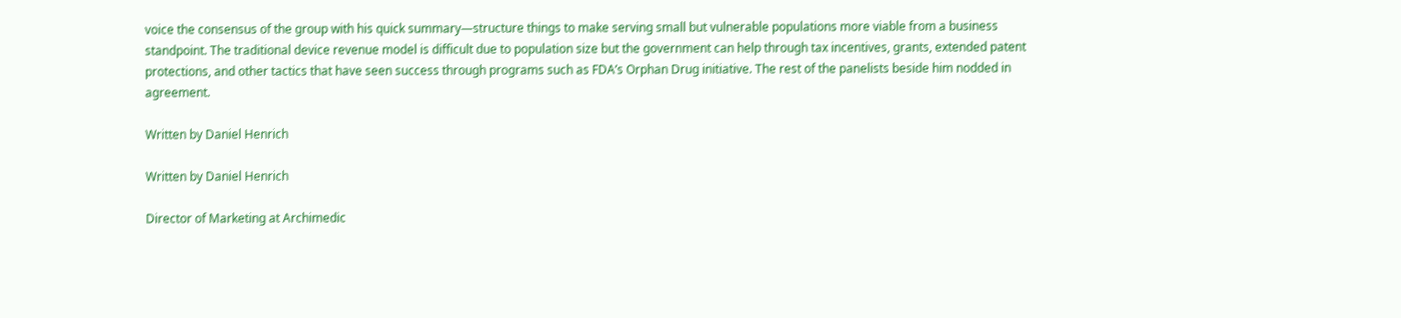voice the consensus of the group with his quick summary—structure things to make serving small but vulnerable populations more viable from a business standpoint. The traditional device revenue model is difficult due to population size but the government can help through tax incentives, grants, extended patent protections, and other tactics that have seen success through programs such as FDA’s Orphan Drug initiative. The rest of the panelists beside him nodded in agreement.

Written by Daniel Henrich

Written by Daniel Henrich

Director of Marketing at Archimedic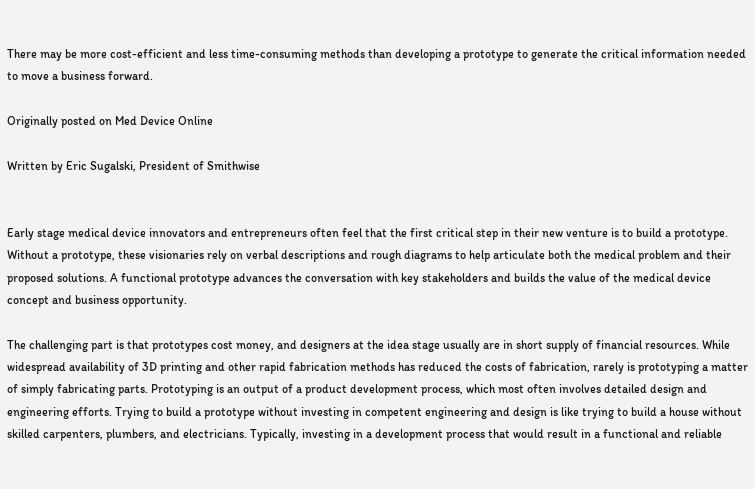There may be more cost-efficient and less time-consuming methods than developing a prototype to generate the critical information needed to move a business forward.

Originally posted on Med Device Online

Written by Eric Sugalski, President of Smithwise


Early stage medical device innovators and entrepreneurs often feel that the first critical step in their new venture is to build a prototype. Without a prototype, these visionaries rely on verbal descriptions and rough diagrams to help articulate both the medical problem and their proposed solutions. A functional prototype advances the conversation with key stakeholders and builds the value of the medical device concept and business opportunity.

The challenging part is that prototypes cost money, and designers at the idea stage usually are in short supply of financial resources. While widespread availability of 3D printing and other rapid fabrication methods has reduced the costs of fabrication, rarely is prototyping a matter of simply fabricating parts. Prototyping is an output of a product development process, which most often involves detailed design and engineering efforts. Trying to build a prototype without investing in competent engineering and design is like trying to build a house without skilled carpenters, plumbers, and electricians. Typically, investing in a development process that would result in a functional and reliable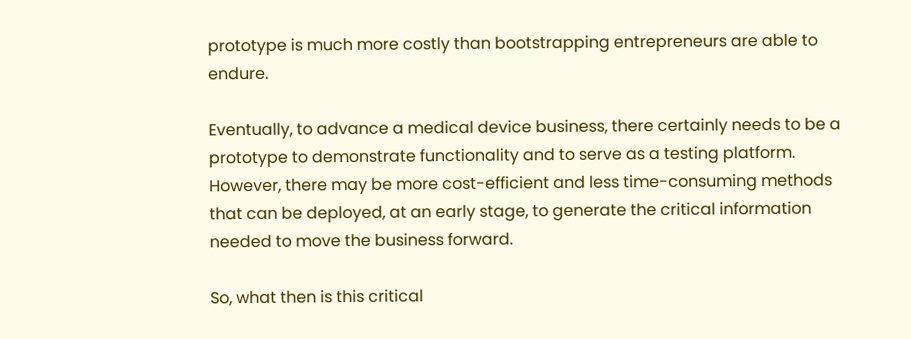prototype is much more costly than bootstrapping entrepreneurs are able to endure.

Eventually, to advance a medical device business, there certainly needs to be a prototype to demonstrate functionality and to serve as a testing platform. However, there may be more cost-efficient and less time-consuming methods that can be deployed, at an early stage, to generate the critical information needed to move the business forward.

So, what then is this critical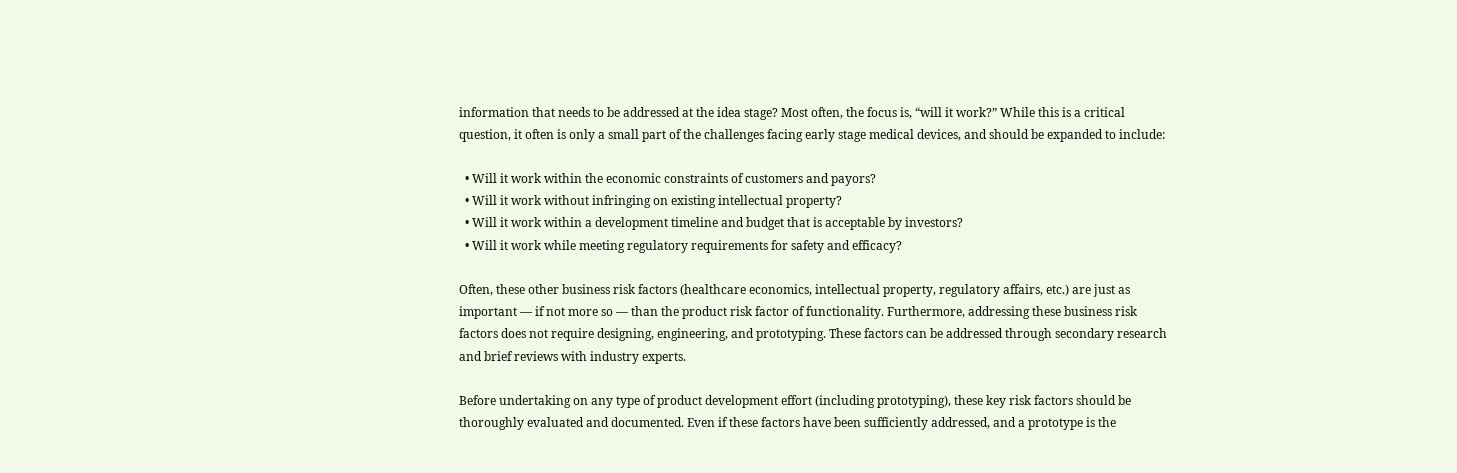information that needs to be addressed at the idea stage? Most often, the focus is, “will it work?” While this is a critical question, it often is only a small part of the challenges facing early stage medical devices, and should be expanded to include:

  • Will it work within the economic constraints of customers and payors?
  • Will it work without infringing on existing intellectual property?
  • Will it work within a development timeline and budget that is acceptable by investors?
  • Will it work while meeting regulatory requirements for safety and efficacy?

Often, these other business risk factors (healthcare economics, intellectual property, regulatory affairs, etc.) are just as important — if not more so — than the product risk factor of functionality. Furthermore, addressing these business risk factors does not require designing, engineering, and prototyping. These factors can be addressed through secondary research and brief reviews with industry experts.

Before undertaking on any type of product development effort (including prototyping), these key risk factors should be thoroughly evaluated and documented. Even if these factors have been sufficiently addressed, and a prototype is the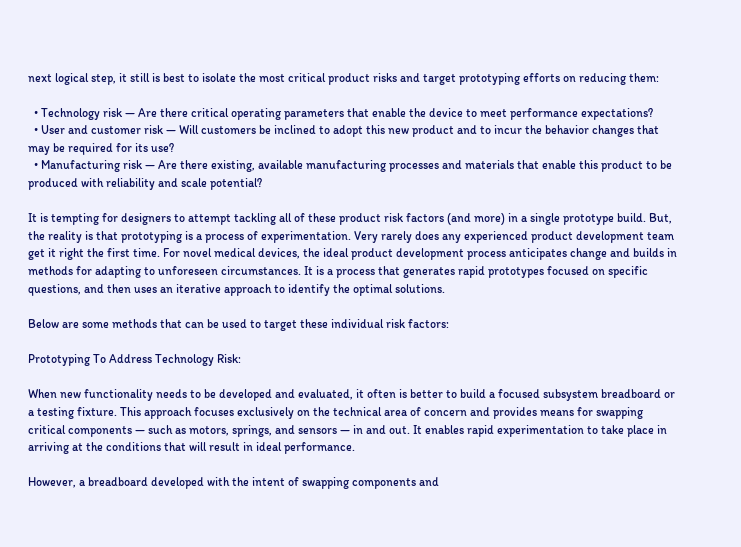next logical step, it still is best to isolate the most critical product risks and target prototyping efforts on reducing them:

  • Technology risk — Are there critical operating parameters that enable the device to meet performance expectations?
  • User and customer risk — Will customers be inclined to adopt this new product and to incur the behavior changes that may be required for its use?
  • Manufacturing risk — Are there existing, available manufacturing processes and materials that enable this product to be produced with reliability and scale potential?

It is tempting for designers to attempt tackling all of these product risk factors (and more) in a single prototype build. But, the reality is that prototyping is a process of experimentation. Very rarely does any experienced product development team get it right the first time. For novel medical devices, the ideal product development process anticipates change and builds in methods for adapting to unforeseen circumstances. It is a process that generates rapid prototypes focused on specific questions, and then uses an iterative approach to identify the optimal solutions.

Below are some methods that can be used to target these individual risk factors:

Prototyping To Address Technology Risk:

When new functionality needs to be developed and evaluated, it often is better to build a focused subsystem breadboard or a testing fixture. This approach focuses exclusively on the technical area of concern and provides means for swapping critical components — such as motors, springs, and sensors — in and out. It enables rapid experimentation to take place in arriving at the conditions that will result in ideal performance.

However, a breadboard developed with the intent of swapping components and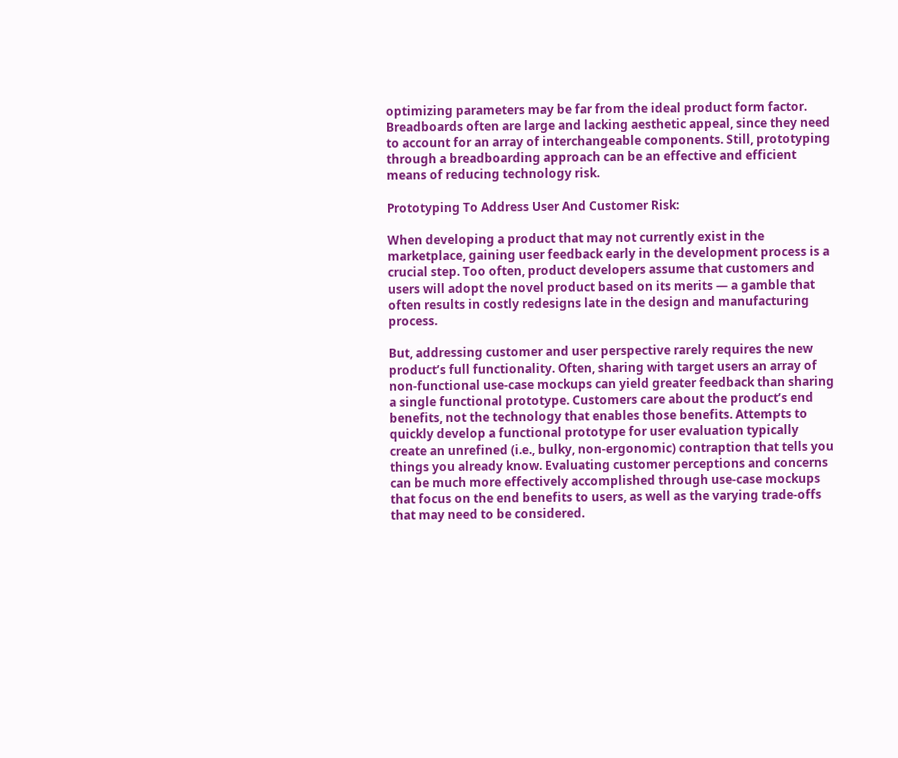optimizing parameters may be far from the ideal product form factor. Breadboards often are large and lacking aesthetic appeal, since they need to account for an array of interchangeable components. Still, prototyping through a breadboarding approach can be an effective and efficient means of reducing technology risk.

Prototyping To Address User And Customer Risk:

When developing a product that may not currently exist in the marketplace, gaining user feedback early in the development process is a crucial step. Too often, product developers assume that customers and users will adopt the novel product based on its merits — a gamble that often results in costly redesigns late in the design and manufacturing process.

But, addressing customer and user perspective rarely requires the new product’s full functionality. Often, sharing with target users an array of non-functional use-case mockups can yield greater feedback than sharing a single functional prototype. Customers care about the product’s end benefits, not the technology that enables those benefits. Attempts to quickly develop a functional prototype for user evaluation typically create an unrefined (i.e., bulky, non-ergonomic) contraption that tells you things you already know. Evaluating customer perceptions and concerns can be much more effectively accomplished through use-case mockups that focus on the end benefits to users, as well as the varying trade-offs that may need to be considered.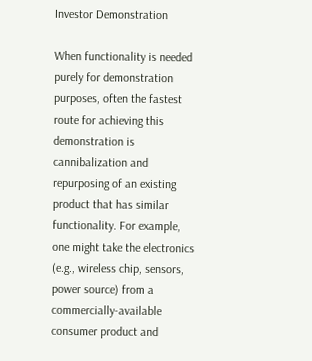Investor Demonstration

When functionality is needed purely for demonstration purposes, often the fastest route for achieving this demonstration is cannibalization and repurposing of an existing product that has similar functionality. For example, one might take the electronics (e.g., wireless chip, sensors, power source) from a commercially-available consumer product and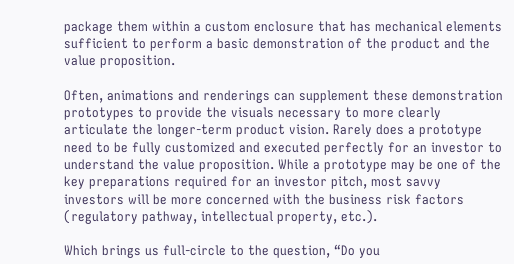package them within a custom enclosure that has mechanical elements sufficient to perform a basic demonstration of the product and the value proposition.

Often, animations and renderings can supplement these demonstration prototypes to provide the visuals necessary to more clearly articulate the longer-term product vision. Rarely does a prototype need to be fully customized and executed perfectly for an investor to understand the value proposition. While a prototype may be one of the key preparations required for an investor pitch, most savvy investors will be more concerned with the business risk factors (regulatory pathway, intellectual property, etc.).

Which brings us full-circle to the question, “Do you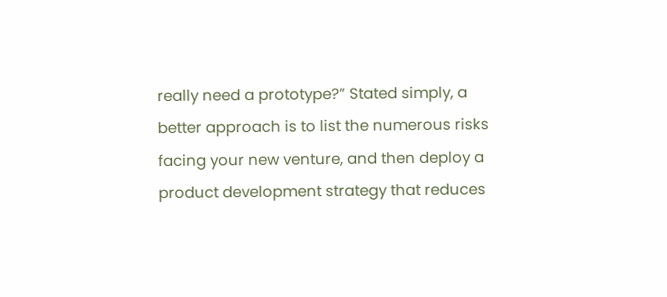really need a prototype?” Stated simply, a better approach is to list the numerous risks facing your new venture, and then deploy a product development strategy that reduces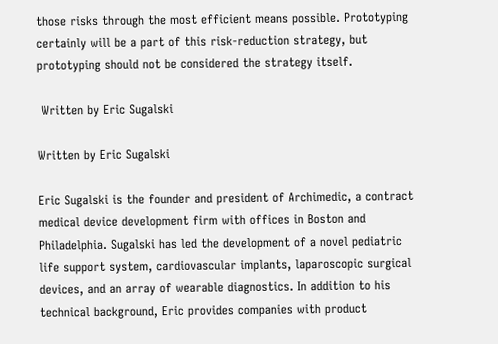those risks through the most efficient means possible. Prototyping certainly will be a part of this risk-reduction strategy, but prototyping should not be considered the strategy itself.

 Written by Eric Sugalski

Written by Eric Sugalski

Eric Sugalski is the founder and president of Archimedic, a contract medical device development firm with offices in Boston and Philadelphia. Sugalski has led the development of a novel pediatric life support system, cardiovascular implants, laparoscopic surgical devices, and an array of wearable diagnostics. In addition to his technical background, Eric provides companies with product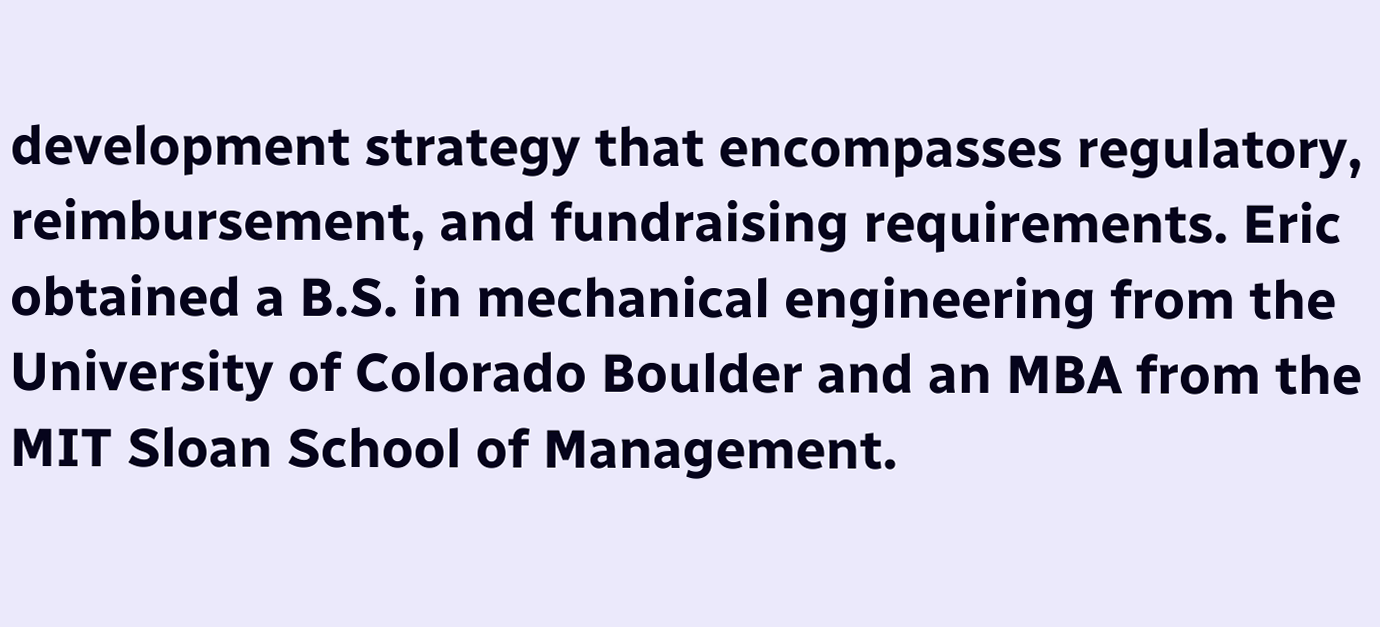development strategy that encompasses regulatory, reimbursement, and fundraising requirements. Eric obtained a B.S. in mechanical engineering from the University of Colorado Boulder and an MBA from the MIT Sloan School of Management.